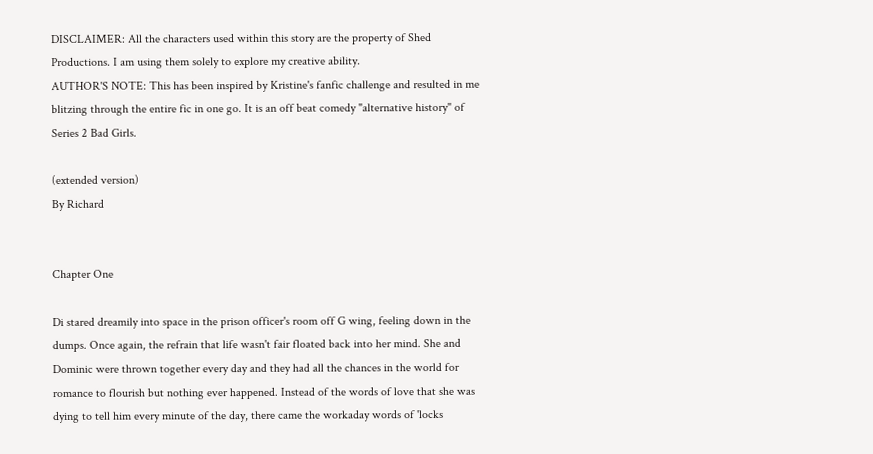DISCLAIMER: All the characters used within this story are the property of Shed Productions. I am using them solely to explore my creative ability.
AUTHOR'S NOTE: This has been inspired by Kristine's fanfic challenge and resulted in me blitzing through the entire fic in one go. It is an off beat comedy "alternative history" of Series 2 Bad Girls.

(extended version)
By Richard


Chapter One

Di stared dreamily into space in the prison officer's room off G wing, feeling down in the dumps. Once again, the refrain that life wasn't fair floated back into her mind. She and Dominic were thrown together every day and they had all the chances in the world for romance to flourish but nothing ever happened. Instead of the words of love that she was dying to tell him every minute of the day, there came the workaday words of 'locks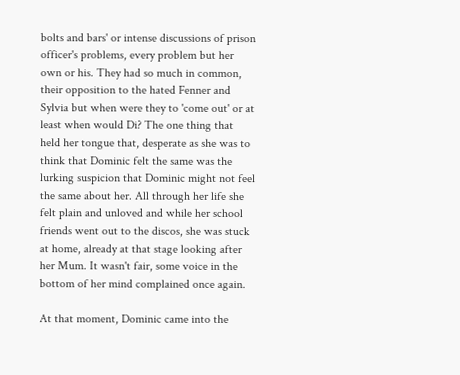bolts and bars' or intense discussions of prison officer's problems, every problem but her own or his. They had so much in common, their opposition to the hated Fenner and Sylvia but when were they to 'come out' or at least when would Di? The one thing that held her tongue that, desperate as she was to think that Dominic felt the same was the lurking suspicion that Dominic might not feel the same about her. All through her life she felt plain and unloved and while her school friends went out to the discos, she was stuck at home, already at that stage looking after her Mum. It wasn't fair, some voice in the bottom of her mind complained once again.

At that moment, Dominic came into the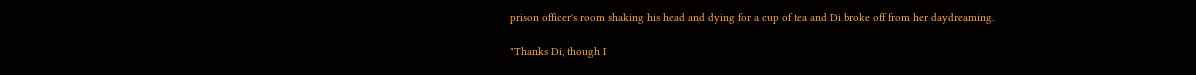prison officer's room shaking his head and dying for a cup of tea and Di broke off from her daydreaming.

"Thanks Di, though I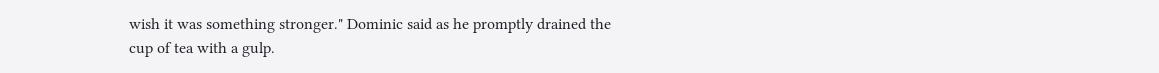wish it was something stronger." Dominic said as he promptly drained the cup of tea with a gulp.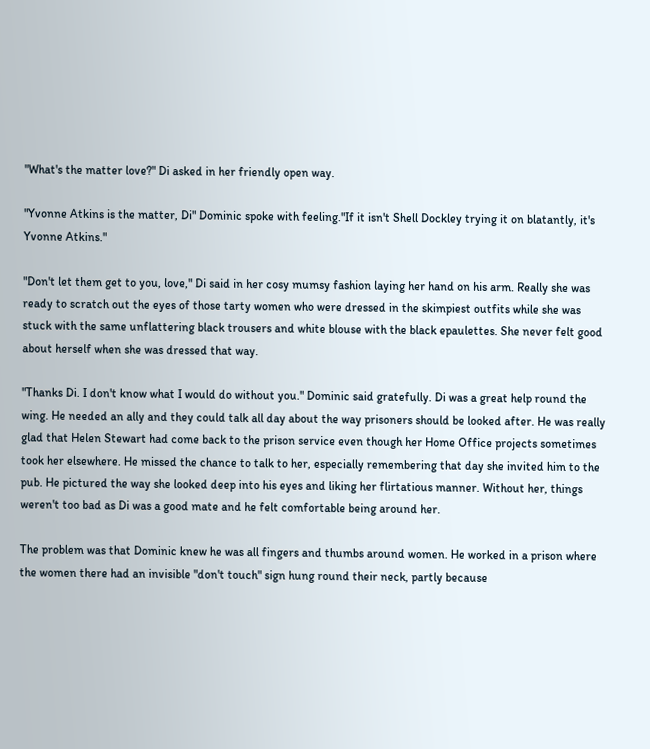"What's the matter love?" Di asked in her friendly open way.

"Yvonne Atkins is the matter, Di" Dominic spoke with feeling."If it isn't Shell Dockley trying it on blatantly, it's Yvonne Atkins."

"Don't let them get to you, love," Di said in her cosy mumsy fashion laying her hand on his arm. Really she was ready to scratch out the eyes of those tarty women who were dressed in the skimpiest outfits while she was stuck with the same unflattering black trousers and white blouse with the black epaulettes. She never felt good about herself when she was dressed that way.

"Thanks Di. I don't know what I would do without you." Dominic said gratefully. Di was a great help round the wing. He needed an ally and they could talk all day about the way prisoners should be looked after. He was really glad that Helen Stewart had come back to the prison service even though her Home Office projects sometimes took her elsewhere. He missed the chance to talk to her, especially remembering that day she invited him to the pub. He pictured the way she looked deep into his eyes and liking her flirtatious manner. Without her, things weren't too bad as Di was a good mate and he felt comfortable being around her.

The problem was that Dominic knew he was all fingers and thumbs around women. He worked in a prison where the women there had an invisible "don't touch" sign hung round their neck, partly because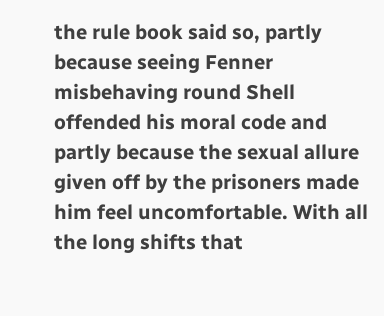the rule book said so, partly because seeing Fenner misbehaving round Shell offended his moral code and partly because the sexual allure given off by the prisoners made him feel uncomfortable. With all the long shifts that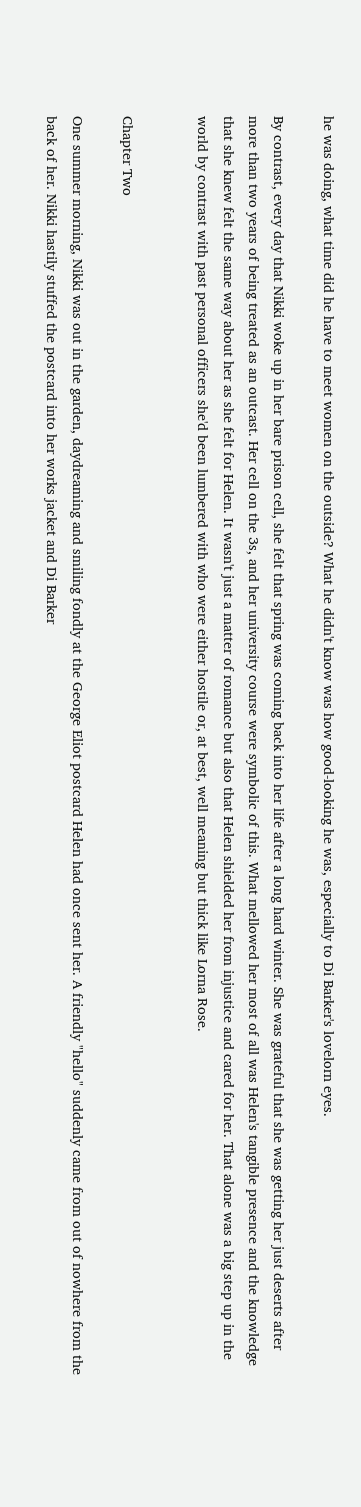he was doing, what time did he have to meet women on the outside? What he didn't know was how good-looking he was, especially to Di Barker's lovelorn eyes.

By contrast, every day that Nikki woke up in her bare prison cell, she felt that spring was coming back into her life after a long hard winter. She was grateful that she was getting her just deserts after more than two years of being treated as an outcast. Her cell on the 3s, and her university course were symbolic of this. What mellowed her most of all was Helen's tangible presence and the knowledge that she knew felt the same way about her as she felt for Helen. It wasn't just a matter of romance but also that Helen shielded her from injustice and cared for her. That alone was a big step up in the world by contrast with past personal officers she'd been lumbered with who were either hostile or, at best, well meaning but thick like Lorna Rose.


Chapter Two

One summer morning, Nikki was out in the garden, daydreaming and smiling fondly at the George Eliot postcard Helen had once sent her. A friendly "hello" suddenly came from out of nowhere from the back of her. Nikki hastily stuffed the postcard into her works jacket and Di Barker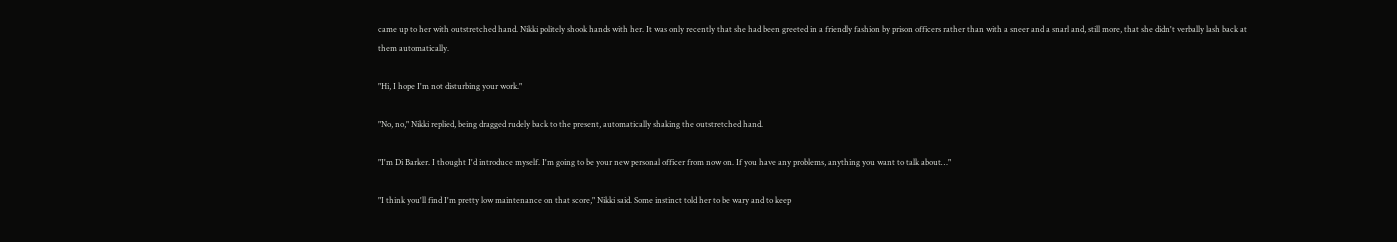came up to her with outstretched hand. Nikki politely shook hands with her. It was only recently that she had been greeted in a friendly fashion by prison officers rather than with a sneer and a snarl and, still more, that she didn't verbally lash back at them automatically.

"Hi, I hope I'm not disturbing your work."

"No, no," Nikki replied, being dragged rudely back to the present, automatically shaking the outstretched hand.

"I'm Di Barker. I thought I'd introduce myself. I'm going to be your new personal officer from now on. If you have any problems, anything you want to talk about…"

"I think you'll find I'm pretty low maintenance on that score," Nikki said. Some instinct told her to be wary and to keep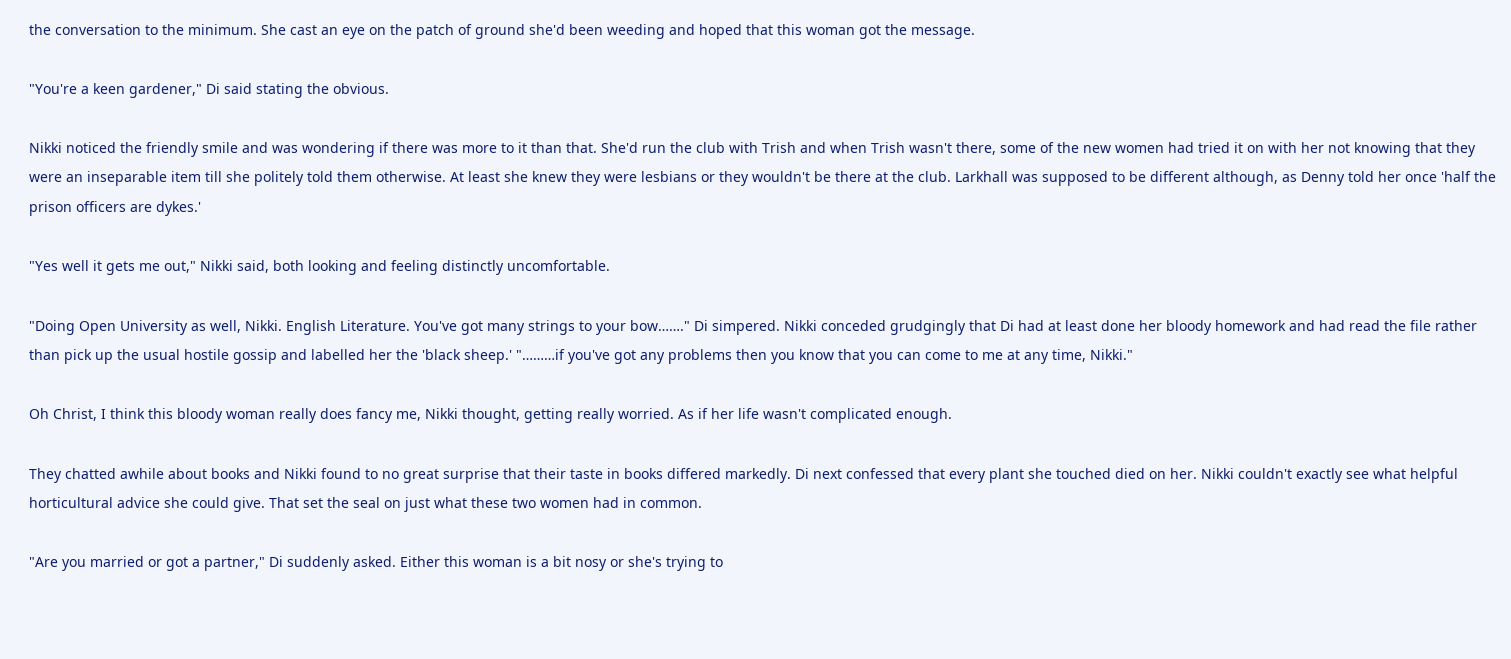the conversation to the minimum. She cast an eye on the patch of ground she'd been weeding and hoped that this woman got the message.

"You're a keen gardener," Di said stating the obvious.

Nikki noticed the friendly smile and was wondering if there was more to it than that. She'd run the club with Trish and when Trish wasn't there, some of the new women had tried it on with her not knowing that they were an inseparable item till she politely told them otherwise. At least she knew they were lesbians or they wouldn't be there at the club. Larkhall was supposed to be different although, as Denny told her once 'half the prison officers are dykes.'

"Yes well it gets me out," Nikki said, both looking and feeling distinctly uncomfortable.

"Doing Open University as well, Nikki. English Literature. You've got many strings to your bow……." Di simpered. Nikki conceded grudgingly that Di had at least done her bloody homework and had read the file rather than pick up the usual hostile gossip and labelled her the 'black sheep.' "………if you've got any problems then you know that you can come to me at any time, Nikki."

Oh Christ, I think this bloody woman really does fancy me, Nikki thought, getting really worried. As if her life wasn't complicated enough.

They chatted awhile about books and Nikki found to no great surprise that their taste in books differed markedly. Di next confessed that every plant she touched died on her. Nikki couldn't exactly see what helpful horticultural advice she could give. That set the seal on just what these two women had in common.

"Are you married or got a partner," Di suddenly asked. Either this woman is a bit nosy or she's trying to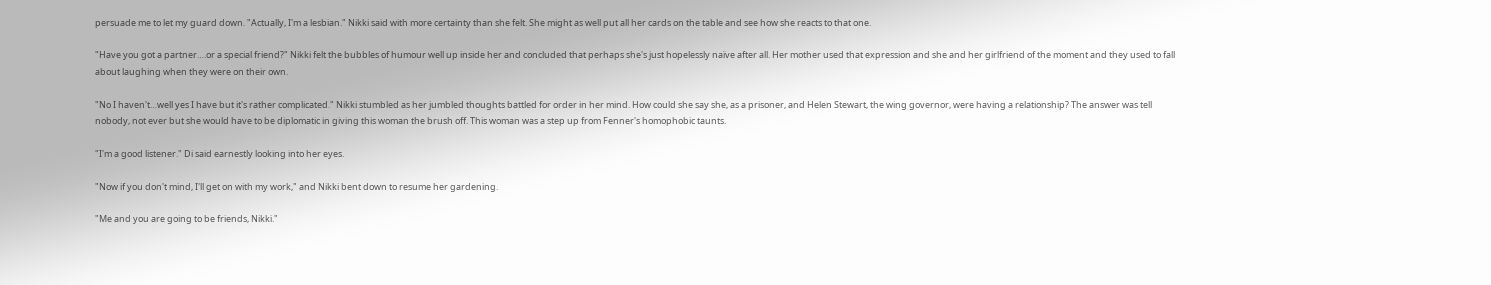persuade me to let my guard down. "Actually, I'm a lesbian." Nikki said with more certainty than she felt. She might as well put all her cards on the table and see how she reacts to that one.

"Have you got a partner….or a special friend?" Nikki felt the bubbles of humour well up inside her and concluded that perhaps she's just hopelessly naïve after all. Her mother used that expression and she and her girlfriend of the moment and they used to fall about laughing when they were on their own.

"No I haven't…well yes I have but it's rather complicated." Nikki stumbled as her jumbled thoughts battled for order in her mind. How could she say she, as a prisoner, and Helen Stewart, the wing governor, were having a relationship? The answer was tell nobody, not ever but she would have to be diplomatic in giving this woman the brush off. This woman was a step up from Fenner's homophobic taunts.

"I'm a good listener." Di said earnestly looking into her eyes.

"Now if you don't mind, I'll get on with my work," and Nikki bent down to resume her gardening.

"Me and you are going to be friends, Nikki."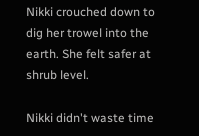Nikki crouched down to dig her trowel into the earth. She felt safer at shrub level.

Nikki didn't waste time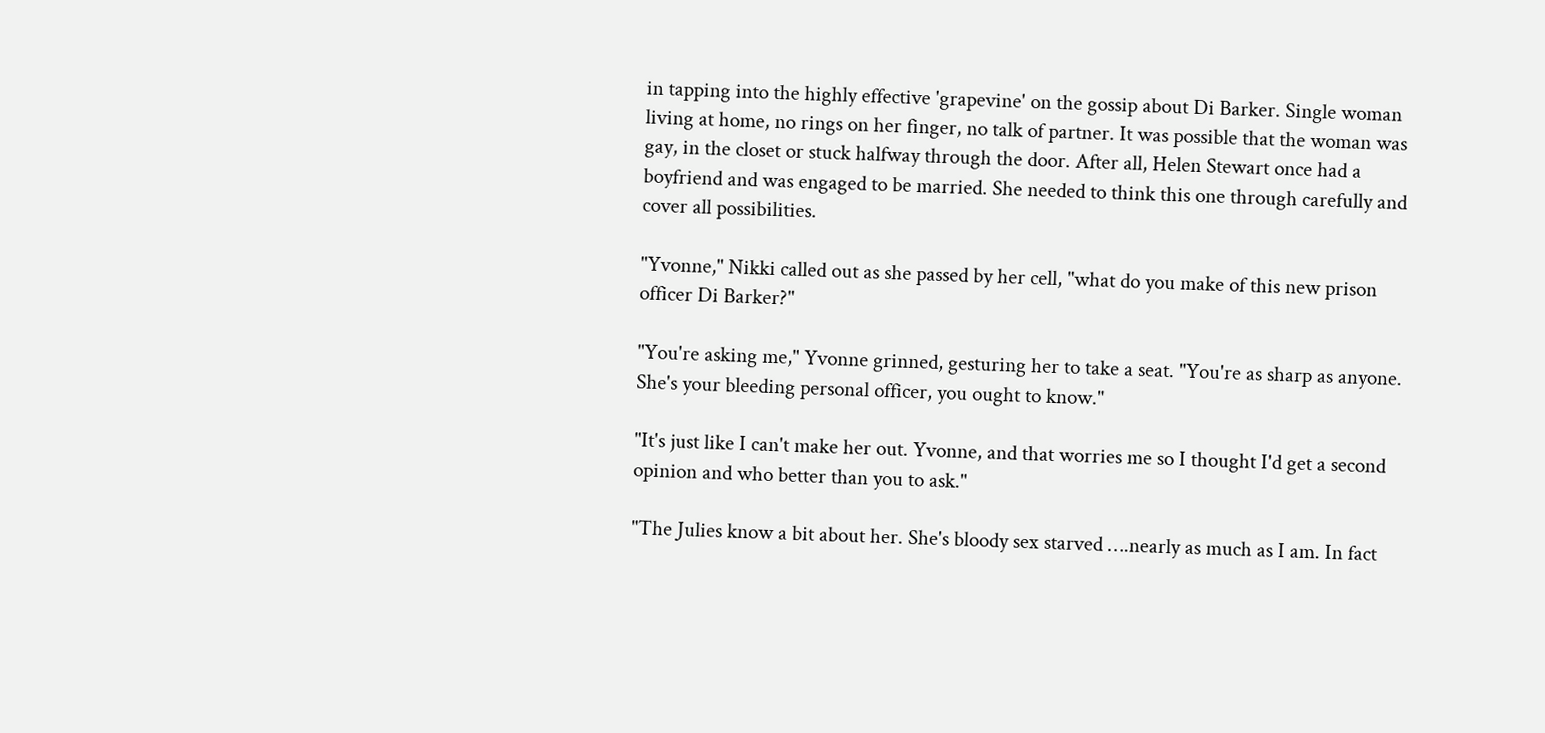in tapping into the highly effective 'grapevine' on the gossip about Di Barker. Single woman living at home, no rings on her finger, no talk of partner. It was possible that the woman was gay, in the closet or stuck halfway through the door. After all, Helen Stewart once had a boyfriend and was engaged to be married. She needed to think this one through carefully and cover all possibilities.

"Yvonne," Nikki called out as she passed by her cell, "what do you make of this new prison officer Di Barker?"

"You're asking me," Yvonne grinned, gesturing her to take a seat. "You're as sharp as anyone. She's your bleeding personal officer, you ought to know."

"It's just like I can't make her out. Yvonne, and that worries me so I thought I'd get a second opinion and who better than you to ask."

"The Julies know a bit about her. She's bloody sex starved ….nearly as much as I am. In fact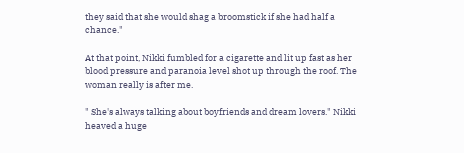they said that she would shag a broomstick if she had half a chance."

At that point, Nikki fumbled for a cigarette and lit up fast as her blood pressure and paranoia level shot up through the roof. The woman really is after me.

" She's always talking about boyfriends and dream lovers." Nikki heaved a huge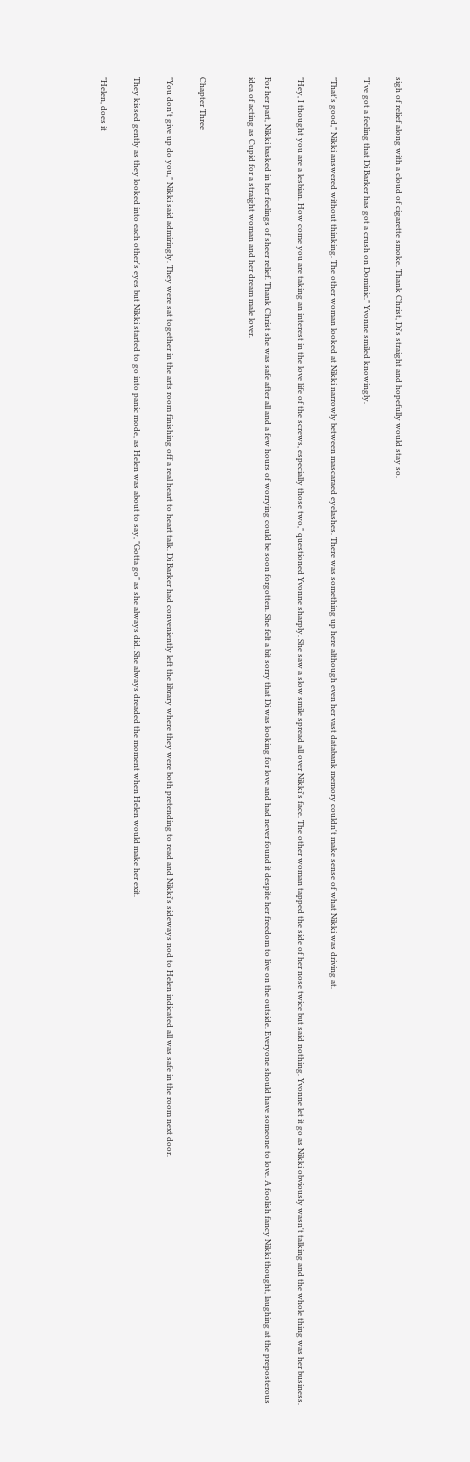sigh of relief along with a cloud of cigarette smoke. Thank Christ, Di's straight and hopefully would stay so.

"I've got a feeling that Di Barker has got a crush on Dominic." Yvonne smiled knowingly.

"That's good," Nikki answered without thinking. The other woman looked at Nikki narrowly between mascaraed eyelashes. There was something up here although even her vast databank memory couldn't make sense of what Nikki was driving at.

"Hey, I thought you are a lesbian. How come you are taking an interest in the love life of the screws, especially those two," questioned Yvonne sharply. She saw a slow smile spread all over Nikki's face. The other woman tapped the side of her nose twice but said nothing. Yvonne let it go as Nikki obviously wasn't talking and the whole thing was her business.

For her part, Nikki basked in her feelings of sheer relief. Thank Christ she was safe after all and a few hours of worrying could be soon forgotten. She felt a bit sorry that Di was looking for love and had never found it despite her freedom to live on the outside. Everyone should have someone to love. A foolish fancy Nikki thought, laughing at the preposterous idea of acting as Cupid for a straight woman and her dream male lover.


Chapter Three

"You don't give up do you," Nikki said admiringly. They were sat together in the arts room finishing off a real heart to heart talk. Di Barker had conveniently left the library where they were both pretending to read and Nikki's sideways nod to Helen indicated all was safe in the room next door.

They kissed gently as they looked into each other's eyes but Nikki started to go into panic mode, as Helen was about to say, "Gotta go" as she always did. She always dreaded the moment when Helen would make her exit.

"Helen, does it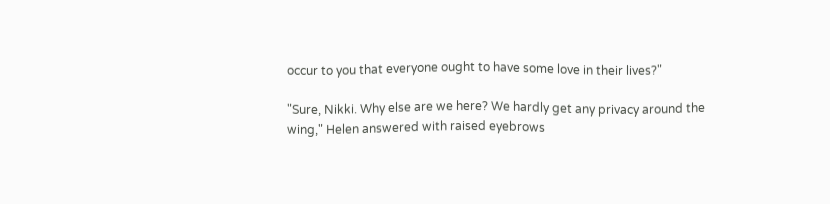occur to you that everyone ought to have some love in their lives?"

"Sure, Nikki. Why else are we here? We hardly get any privacy around the wing," Helen answered with raised eyebrows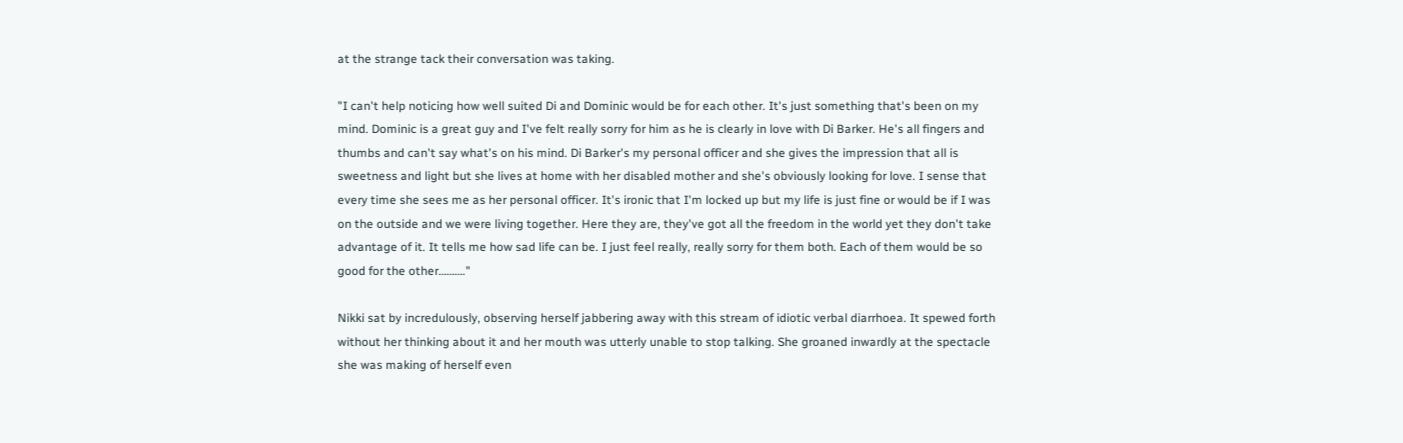at the strange tack their conversation was taking.

"I can't help noticing how well suited Di and Dominic would be for each other. It's just something that's been on my mind. Dominic is a great guy and I've felt really sorry for him as he is clearly in love with Di Barker. He's all fingers and thumbs and can't say what's on his mind. Di Barker's my personal officer and she gives the impression that all is sweetness and light but she lives at home with her disabled mother and she's obviously looking for love. I sense that every time she sees me as her personal officer. It's ironic that I'm locked up but my life is just fine or would be if I was on the outside and we were living together. Here they are, they've got all the freedom in the world yet they don't take advantage of it. It tells me how sad life can be. I just feel really, really sorry for them both. Each of them would be so good for the other………."

Nikki sat by incredulously, observing herself jabbering away with this stream of idiotic verbal diarrhoea. It spewed forth without her thinking about it and her mouth was utterly unable to stop talking. She groaned inwardly at the spectacle she was making of herself even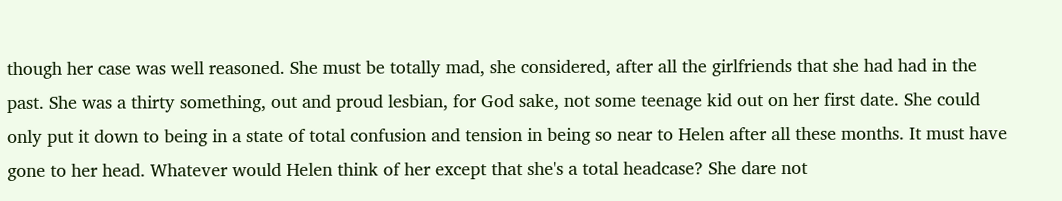though her case was well reasoned. She must be totally mad, she considered, after all the girlfriends that she had had in the past. She was a thirty something, out and proud lesbian, for God sake, not some teenage kid out on her first date. She could only put it down to being in a state of total confusion and tension in being so near to Helen after all these months. It must have gone to her head. Whatever would Helen think of her except that she's a total headcase? She dare not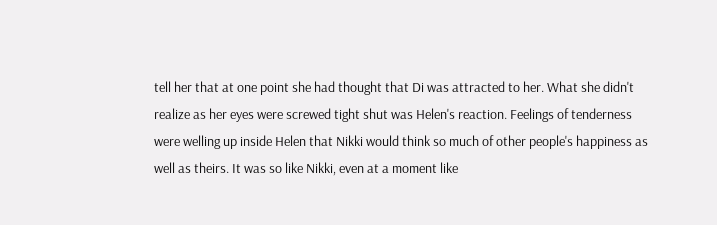tell her that at one point she had thought that Di was attracted to her. What she didn't realize as her eyes were screwed tight shut was Helen's reaction. Feelings of tenderness were welling up inside Helen that Nikki would think so much of other people's happiness as well as theirs. It was so like Nikki, even at a moment like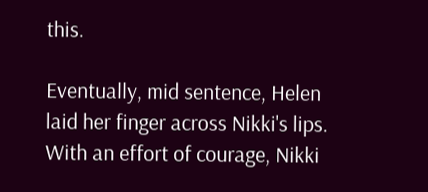this.

Eventually, mid sentence, Helen laid her finger across Nikki's lips. With an effort of courage, Nikki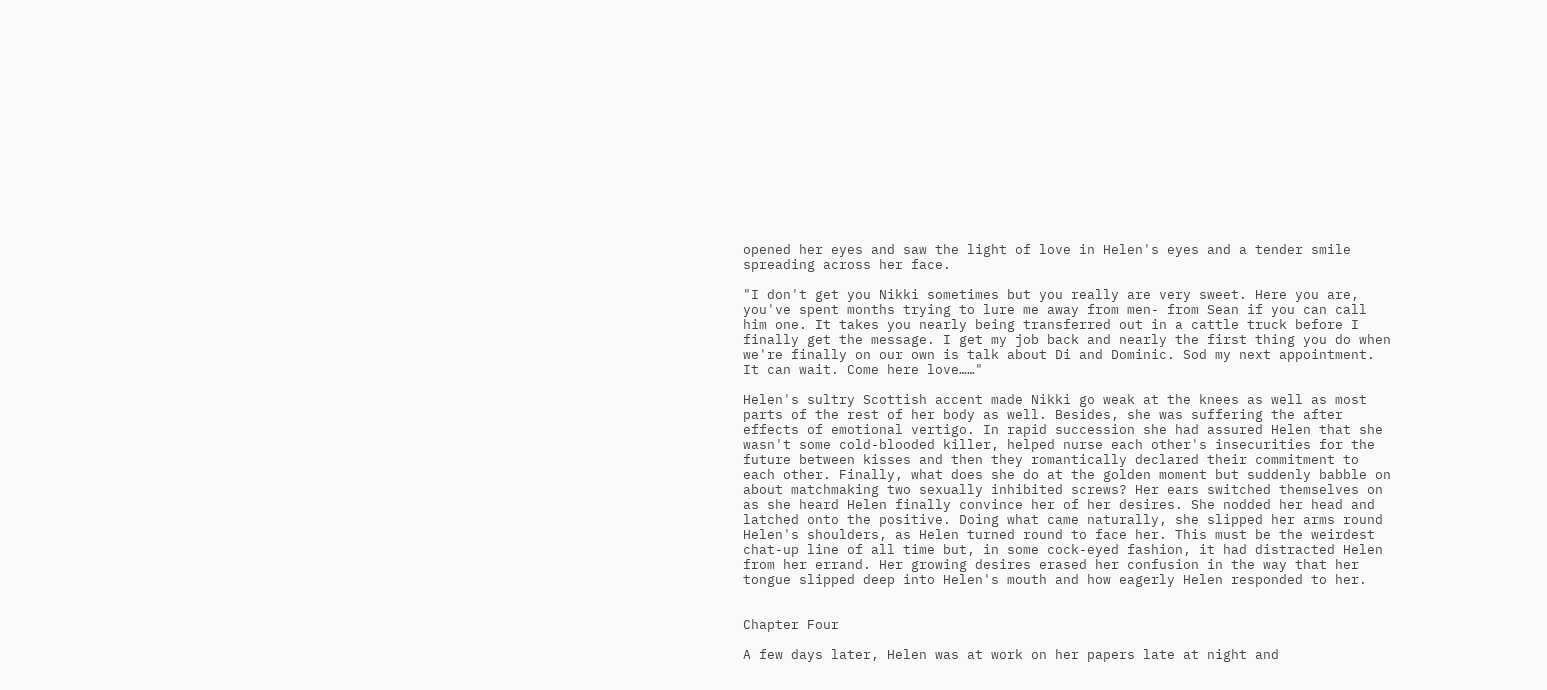opened her eyes and saw the light of love in Helen's eyes and a tender smile spreading across her face.

"I don't get you Nikki sometimes but you really are very sweet. Here you are, you've spent months trying to lure me away from men- from Sean if you can call him one. It takes you nearly being transferred out in a cattle truck before I finally get the message. I get my job back and nearly the first thing you do when we're finally on our own is talk about Di and Dominic. Sod my next appointment. It can wait. Come here love……"

Helen's sultry Scottish accent made Nikki go weak at the knees as well as most parts of the rest of her body as well. Besides, she was suffering the after effects of emotional vertigo. In rapid succession she had assured Helen that she wasn't some cold-blooded killer, helped nurse each other's insecurities for the future between kisses and then they romantically declared their commitment to each other. Finally, what does she do at the golden moment but suddenly babble on about matchmaking two sexually inhibited screws? Her ears switched themselves on as she heard Helen finally convince her of her desires. She nodded her head and latched onto the positive. Doing what came naturally, she slipped her arms round Helen's shoulders, as Helen turned round to face her. This must be the weirdest chat-up line of all time but, in some cock-eyed fashion, it had distracted Helen from her errand. Her growing desires erased her confusion in the way that her tongue slipped deep into Helen's mouth and how eagerly Helen responded to her.


Chapter Four

A few days later, Helen was at work on her papers late at night and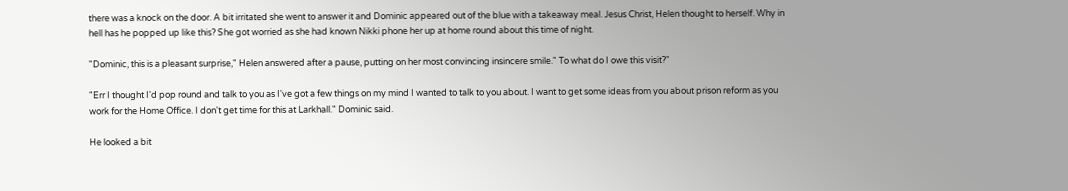there was a knock on the door. A bit irritated she went to answer it and Dominic appeared out of the blue with a takeaway meal. Jesus Christ, Helen thought to herself. Why in hell has he popped up like this? She got worried as she had known Nikki phone her up at home round about this time of night.

"Dominic, this is a pleasant surprise," Helen answered after a pause, putting on her most convincing insincere smile." To what do I owe this visit?"

"Err I thought I'd pop round and talk to you as I've got a few things on my mind I wanted to talk to you about. I want to get some ideas from you about prison reform as you work for the Home Office. I don't get time for this at Larkhall." Dominic said.

He looked a bit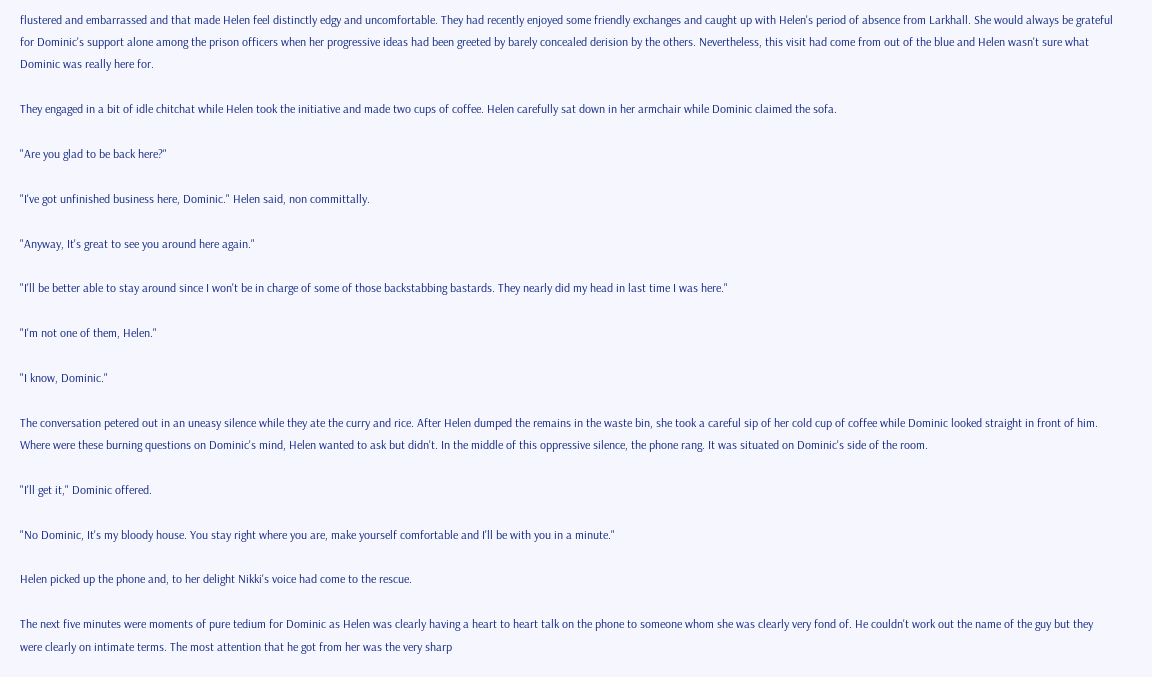flustered and embarrassed and that made Helen feel distinctly edgy and uncomfortable. They had recently enjoyed some friendly exchanges and caught up with Helen's period of absence from Larkhall. She would always be grateful for Dominic's support alone among the prison officers when her progressive ideas had been greeted by barely concealed derision by the others. Nevertheless, this visit had come from out of the blue and Helen wasn't sure what Dominic was really here for.

They engaged in a bit of idle chitchat while Helen took the initiative and made two cups of coffee. Helen carefully sat down in her armchair while Dominic claimed the sofa.

"Are you glad to be back here?"

"I've got unfinished business here, Dominic." Helen said, non committally.

"Anyway, It's great to see you around here again."

"I'll be better able to stay around since I won't be in charge of some of those backstabbing bastards. They nearly did my head in last time I was here."

"I'm not one of them, Helen."

"I know, Dominic."

The conversation petered out in an uneasy silence while they ate the curry and rice. After Helen dumped the remains in the waste bin, she took a careful sip of her cold cup of coffee while Dominic looked straight in front of him. Where were these burning questions on Dominic's mind, Helen wanted to ask but didn't. In the middle of this oppressive silence, the phone rang. It was situated on Dominic's side of the room.

"I'll get it," Dominic offered.

"No Dominic, It's my bloody house. You stay right where you are, make yourself comfortable and I'll be with you in a minute."

Helen picked up the phone and, to her delight Nikki's voice had come to the rescue.

The next five minutes were moments of pure tedium for Dominic as Helen was clearly having a heart to heart talk on the phone to someone whom she was clearly very fond of. He couldn't work out the name of the guy but they were clearly on intimate terms. The most attention that he got from her was the very sharp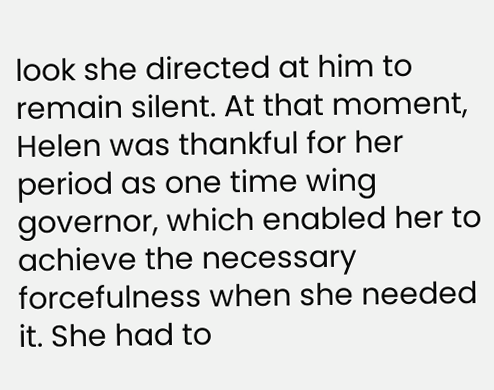look she directed at him to remain silent. At that moment, Helen was thankful for her period as one time wing governor, which enabled her to achieve the necessary forcefulness when she needed it. She had to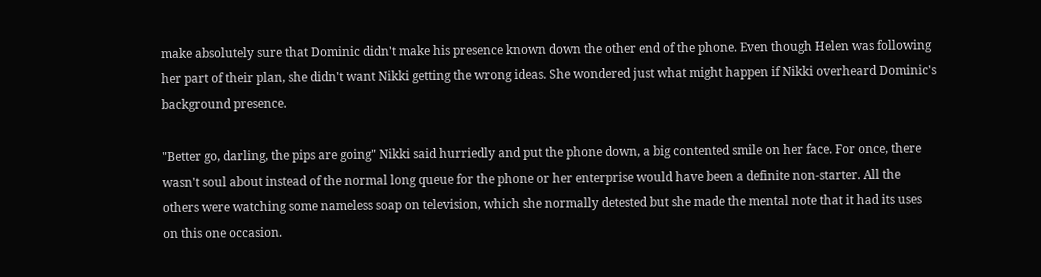make absolutely sure that Dominic didn't make his presence known down the other end of the phone. Even though Helen was following her part of their plan, she didn't want Nikki getting the wrong ideas. She wondered just what might happen if Nikki overheard Dominic's background presence.

"Better go, darling, the pips are going" Nikki said hurriedly and put the phone down, a big contented smile on her face. For once, there wasn't soul about instead of the normal long queue for the phone or her enterprise would have been a definite non-starter. All the others were watching some nameless soap on television, which she normally detested but she made the mental note that it had its uses on this one occasion.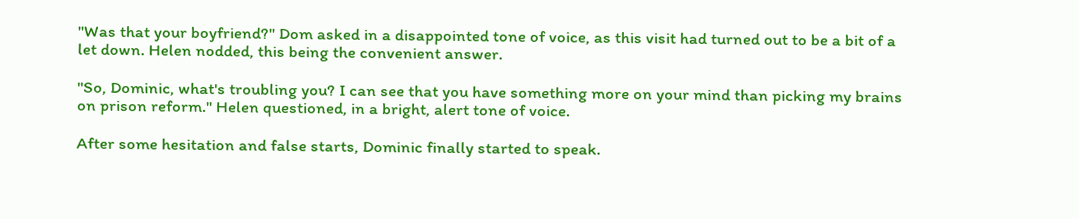"Was that your boyfriend?" Dom asked in a disappointed tone of voice, as this visit had turned out to be a bit of a let down. Helen nodded, this being the convenient answer.

"So, Dominic, what's troubling you? I can see that you have something more on your mind than picking my brains on prison reform." Helen questioned, in a bright, alert tone of voice.

After some hesitation and false starts, Dominic finally started to speak.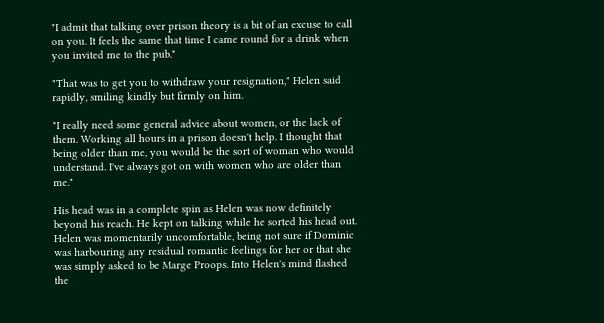"I admit that talking over prison theory is a bit of an excuse to call on you. It feels the same that time I came round for a drink when you invited me to the pub."

"That was to get you to withdraw your resignation," Helen said rapidly, smiling kindly but firmly on him.

"I really need some general advice about women, or the lack of them. Working all hours in a prison doesn't help. I thought that being older than me, you would be the sort of woman who would understand. I've always got on with women who are older than me."

His head was in a complete spin as Helen was now definitely beyond his reach. He kept on talking while he sorted his head out. Helen was momentarily uncomfortable, being not sure if Dominic was harbouring any residual romantic feelings for her or that she was simply asked to be Marge Proops. Into Helen's mind flashed the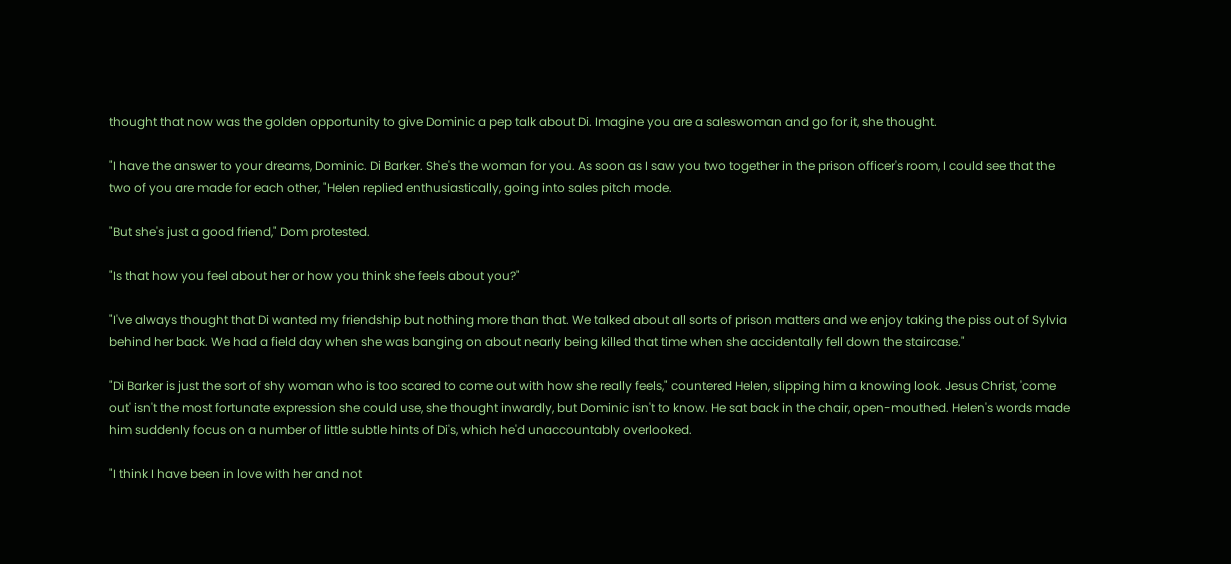thought that now was the golden opportunity to give Dominic a pep talk about Di. Imagine you are a saleswoman and go for it, she thought.

"I have the answer to your dreams, Dominic. Di Barker. She's the woman for you. As soon as I saw you two together in the prison officer's room, I could see that the two of you are made for each other, "Helen replied enthusiastically, going into sales pitch mode.

"But she's just a good friend," Dom protested.

"Is that how you feel about her or how you think she feels about you?"

"I've always thought that Di wanted my friendship but nothing more than that. We talked about all sorts of prison matters and we enjoy taking the piss out of Sylvia behind her back. We had a field day when she was banging on about nearly being killed that time when she accidentally fell down the staircase."

"Di Barker is just the sort of shy woman who is too scared to come out with how she really feels," countered Helen, slipping him a knowing look. Jesus Christ, 'come out' isn't the most fortunate expression she could use, she thought inwardly, but Dominic isn't to know. He sat back in the chair, open-mouthed. Helen's words made him suddenly focus on a number of little subtle hints of Di's, which he'd unaccountably overlooked.

"I think I have been in love with her and not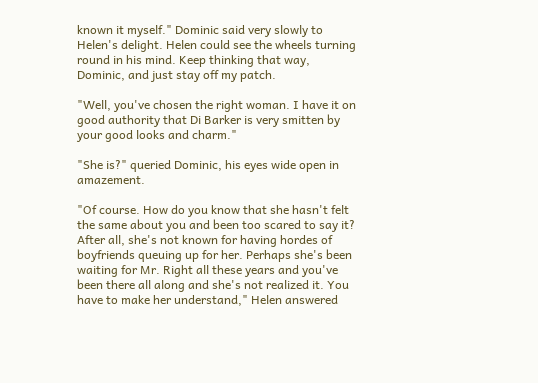known it myself." Dominic said very slowly to Helen's delight. Helen could see the wheels turning round in his mind. Keep thinking that way, Dominic, and just stay off my patch.

"Well, you've chosen the right woman. I have it on good authority that Di Barker is very smitten by your good looks and charm."

"She is?" queried Dominic, his eyes wide open in amazement.

"Of course. How do you know that she hasn't felt the same about you and been too scared to say it? After all, she's not known for having hordes of boyfriends queuing up for her. Perhaps she's been waiting for Mr. Right all these years and you've been there all along and she's not realized it. You have to make her understand," Helen answered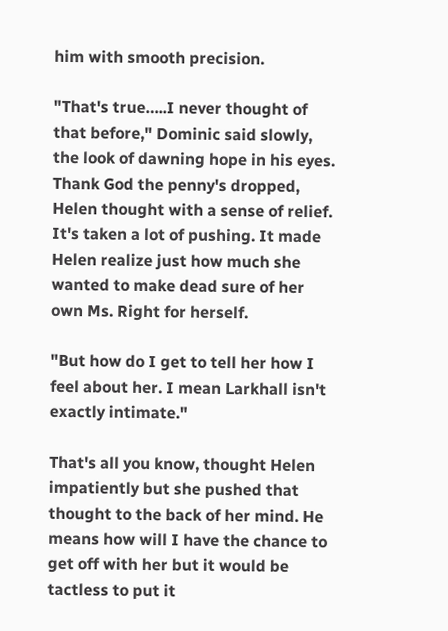him with smooth precision.

"That's true…..I never thought of that before," Dominic said slowly, the look of dawning hope in his eyes. Thank God the penny's dropped, Helen thought with a sense of relief. It's taken a lot of pushing. It made Helen realize just how much she wanted to make dead sure of her own Ms. Right for herself.

"But how do I get to tell her how I feel about her. I mean Larkhall isn't exactly intimate."

That's all you know, thought Helen impatiently but she pushed that thought to the back of her mind. He means how will I have the chance to get off with her but it would be tactless to put it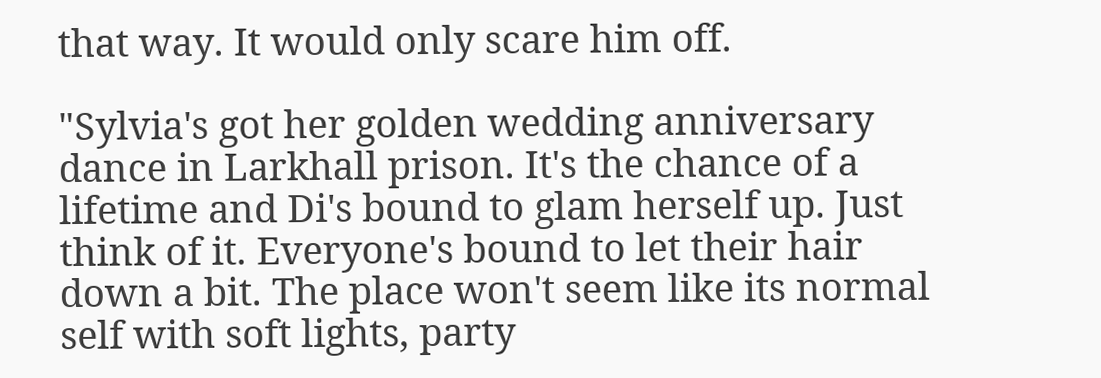that way. It would only scare him off.

"Sylvia's got her golden wedding anniversary dance in Larkhall prison. It's the chance of a lifetime and Di's bound to glam herself up. Just think of it. Everyone's bound to let their hair down a bit. The place won't seem like its normal self with soft lights, party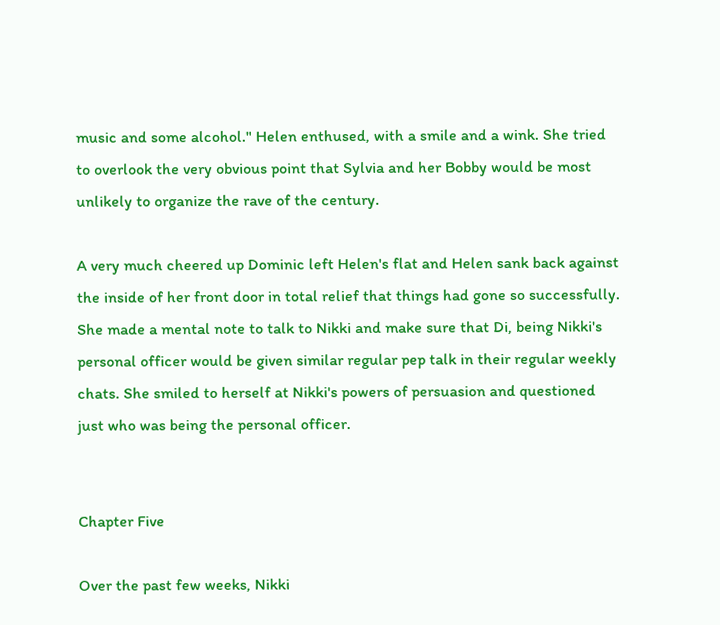music and some alcohol." Helen enthused, with a smile and a wink. She tried to overlook the very obvious point that Sylvia and her Bobby would be most unlikely to organize the rave of the century.

A very much cheered up Dominic left Helen's flat and Helen sank back against the inside of her front door in total relief that things had gone so successfully. She made a mental note to talk to Nikki and make sure that Di, being Nikki's personal officer would be given similar regular pep talk in their regular weekly chats. She smiled to herself at Nikki's powers of persuasion and questioned just who was being the personal officer.


Chapter Five

Over the past few weeks, Nikki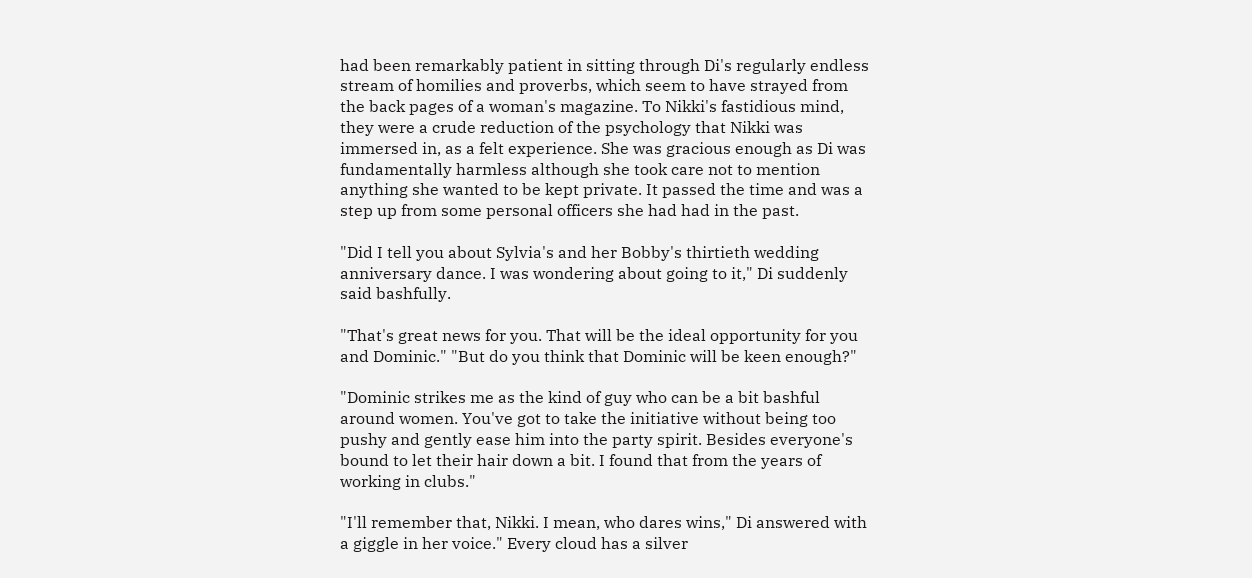had been remarkably patient in sitting through Di's regularly endless stream of homilies and proverbs, which seem to have strayed from the back pages of a woman's magazine. To Nikki's fastidious mind, they were a crude reduction of the psychology that Nikki was immersed in, as a felt experience. She was gracious enough as Di was fundamentally harmless although she took care not to mention anything she wanted to be kept private. It passed the time and was a step up from some personal officers she had had in the past.

"Did I tell you about Sylvia's and her Bobby's thirtieth wedding anniversary dance. I was wondering about going to it," Di suddenly said bashfully.

"That's great news for you. That will be the ideal opportunity for you and Dominic." "But do you think that Dominic will be keen enough?"

"Dominic strikes me as the kind of guy who can be a bit bashful around women. You've got to take the initiative without being too pushy and gently ease him into the party spirit. Besides everyone's bound to let their hair down a bit. I found that from the years of working in clubs."

"I'll remember that, Nikki. I mean, who dares wins," Di answered with a giggle in her voice." Every cloud has a silver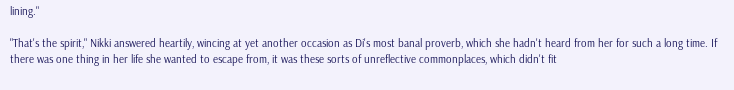lining."

"That's the spirit," Nikki answered heartily, wincing at yet another occasion as Di's most banal proverb, which she hadn't heard from her for such a long time. If there was one thing in her life she wanted to escape from, it was these sorts of unreflective commonplaces, which didn't fit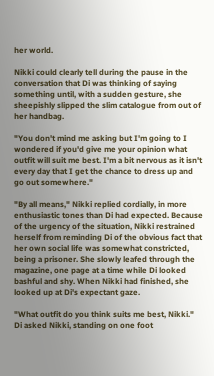her world.

Nikki could clearly tell during the pause in the conversation that Di was thinking of saying something until, with a sudden gesture, she sheepishly slipped the slim catalogue from out of her handbag.

"You don't mind me asking but I'm going to I wondered if you'd give me your opinion what outfit will suit me best. I'm a bit nervous as it isn't every day that I get the chance to dress up and go out somewhere."

"By all means," Nikki replied cordially, in more enthusiastic tones than Di had expected. Because of the urgency of the situation, Nikki restrained herself from reminding Di of the obvious fact that her own social life was somewhat constricted, being a prisoner. She slowly leafed through the magazine, one page at a time while Di looked bashful and shy. When Nikki had finished, she looked up at Di's expectant gaze.

"What outfit do you think suits me best, Nikki." Di asked Nikki, standing on one foot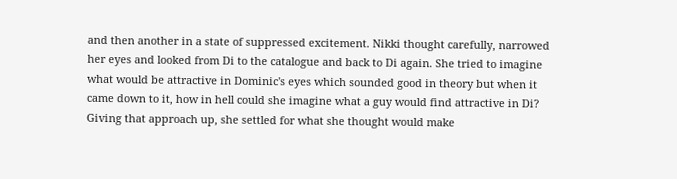and then another in a state of suppressed excitement. Nikki thought carefully, narrowed her eyes and looked from Di to the catalogue and back to Di again. She tried to imagine what would be attractive in Dominic's eyes which sounded good in theory but when it came down to it, how in hell could she imagine what a guy would find attractive in Di? Giving that approach up, she settled for what she thought would make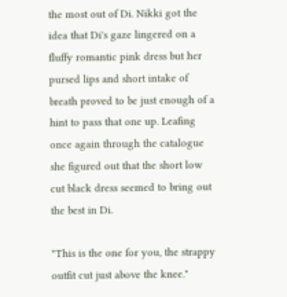the most out of Di. Nikki got the idea that Di's gaze lingered on a fluffy romantic pink dress but her pursed lips and short intake of breath proved to be just enough of a hint to pass that one up. Leafing once again through the catalogue she figured out that the short low cut black dress seemed to bring out the best in Di.

"This is the one for you, the strappy outfit cut just above the knee."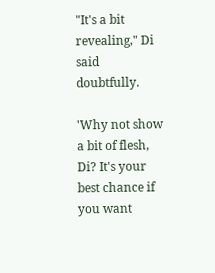"It's a bit revealing," Di said doubtfully.

'Why not show a bit of flesh, Di? It's your best chance if you want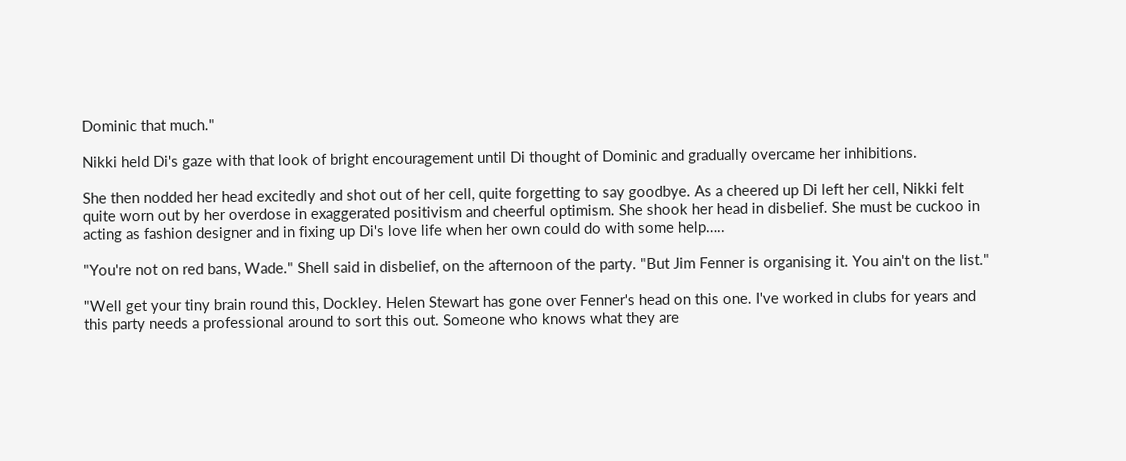Dominic that much."

Nikki held Di's gaze with that look of bright encouragement until Di thought of Dominic and gradually overcame her inhibitions.

She then nodded her head excitedly and shot out of her cell, quite forgetting to say goodbye. As a cheered up Di left her cell, Nikki felt quite worn out by her overdose in exaggerated positivism and cheerful optimism. She shook her head in disbelief. She must be cuckoo in acting as fashion designer and in fixing up Di's love life when her own could do with some help…..

"You're not on red bans, Wade." Shell said in disbelief, on the afternoon of the party. "But Jim Fenner is organising it. You ain't on the list."

"Well get your tiny brain round this, Dockley. Helen Stewart has gone over Fenner's head on this one. I've worked in clubs for years and this party needs a professional around to sort this out. Someone who knows what they are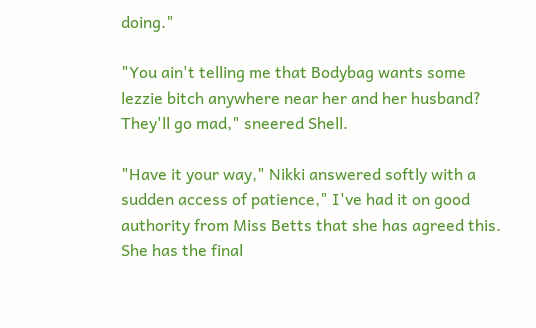doing."

"You ain't telling me that Bodybag wants some lezzie bitch anywhere near her and her husband? They'll go mad," sneered Shell.

"Have it your way," Nikki answered softly with a sudden access of patience," I've had it on good authority from Miss Betts that she has agreed this. She has the final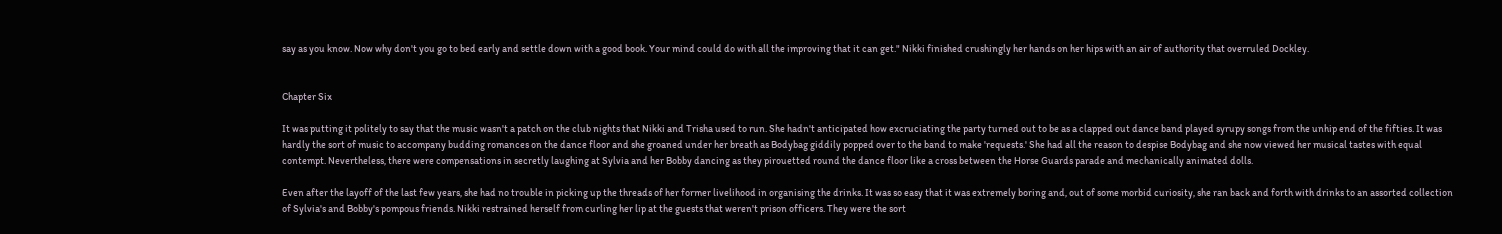say as you know. Now why don't you go to bed early and settle down with a good book. Your mind could do with all the improving that it can get." Nikki finished crushingly her hands on her hips with an air of authority that overruled Dockley.


Chapter Six

It was putting it politely to say that the music wasn't a patch on the club nights that Nikki and Trisha used to run. She hadn't anticipated how excruciating the party turned out to be as a clapped out dance band played syrupy songs from the unhip end of the fifties. It was hardly the sort of music to accompany budding romances on the dance floor and she groaned under her breath as Bodybag giddily popped over to the band to make 'requests.' She had all the reason to despise Bodybag and she now viewed her musical tastes with equal contempt. Nevertheless, there were compensations in secretly laughing at Sylvia and her Bobby dancing as they pirouetted round the dance floor like a cross between the Horse Guards parade and mechanically animated dolls.

Even after the layoff of the last few years, she had no trouble in picking up the threads of her former livelihood in organising the drinks. It was so easy that it was extremely boring and, out of some morbid curiosity, she ran back and forth with drinks to an assorted collection of Sylvia's and Bobby's pompous friends. Nikki restrained herself from curling her lip at the guests that weren't prison officers. They were the sort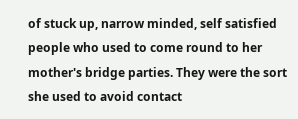of stuck up, narrow minded, self satisfied people who used to come round to her mother's bridge parties. They were the sort she used to avoid contact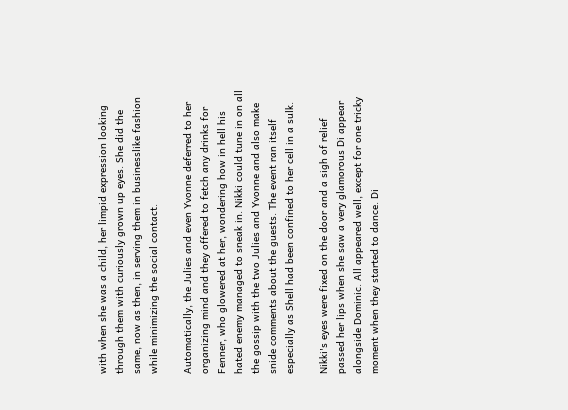with when she was a child, her limpid expression looking through them with curiously grown up eyes. She did the same, now as then, in serving them in businesslike fashion while minimizing the social contact.

Automatically, the Julies and even Yvonne deferred to her organizing mind and they offered to fetch any drinks for Fenner, who glowered at her, wondering how in hell his hated enemy managed to sneak in. Nikki could tune in on all the gossip with the two Julies and Yvonne and also make snide comments about the guests. The event ran itself especially as Shell had been confined to her cell in a sulk.

Nikki's eyes were fixed on the door and a sigh of relief passed her lips when she saw a very glamorous Di appear alongside Dominic. All appeared well, except for one tricky moment when they started to dance. Di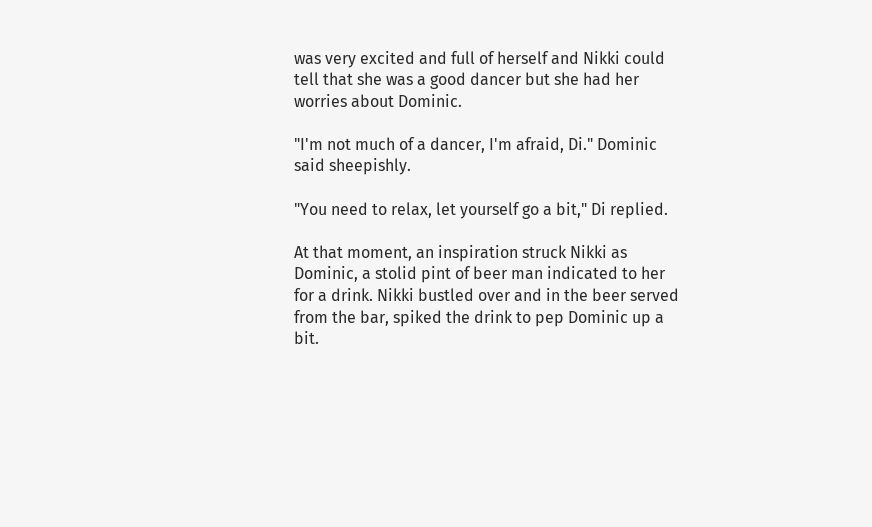was very excited and full of herself and Nikki could tell that she was a good dancer but she had her worries about Dominic.

"I'm not much of a dancer, I'm afraid, Di." Dominic said sheepishly.

"You need to relax, let yourself go a bit," Di replied.

At that moment, an inspiration struck Nikki as Dominic, a stolid pint of beer man indicated to her for a drink. Nikki bustled over and in the beer served from the bar, spiked the drink to pep Dominic up a bit.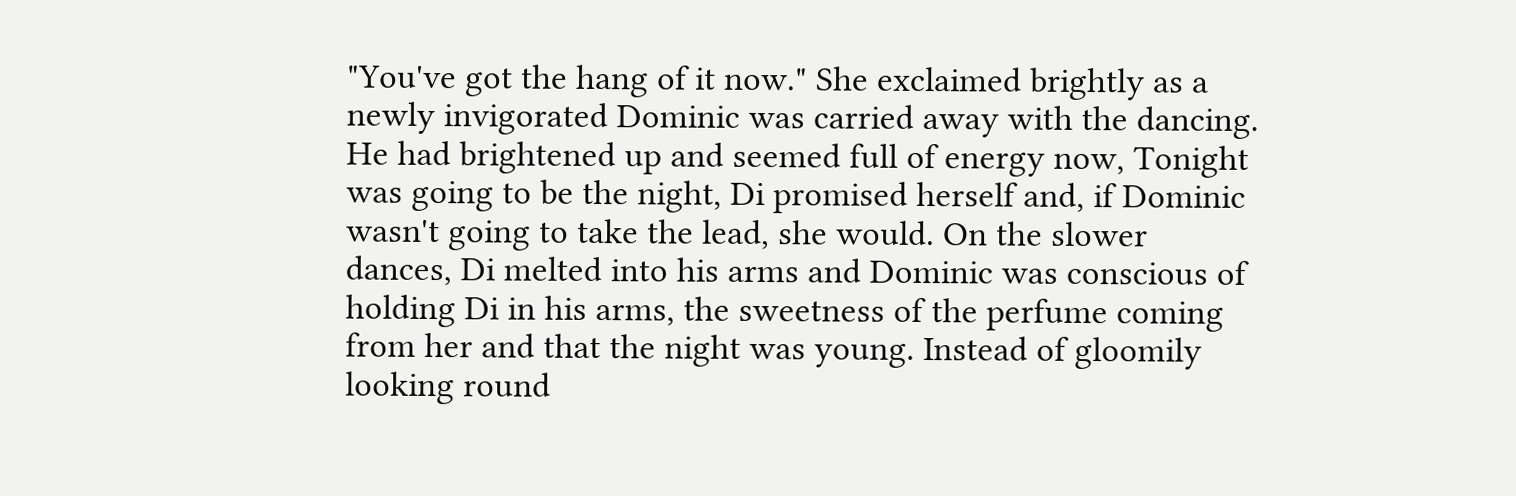"You've got the hang of it now." She exclaimed brightly as a newly invigorated Dominic was carried away with the dancing. He had brightened up and seemed full of energy now, Tonight was going to be the night, Di promised herself and, if Dominic wasn't going to take the lead, she would. On the slower dances, Di melted into his arms and Dominic was conscious of holding Di in his arms, the sweetness of the perfume coming from her and that the night was young. Instead of gloomily looking round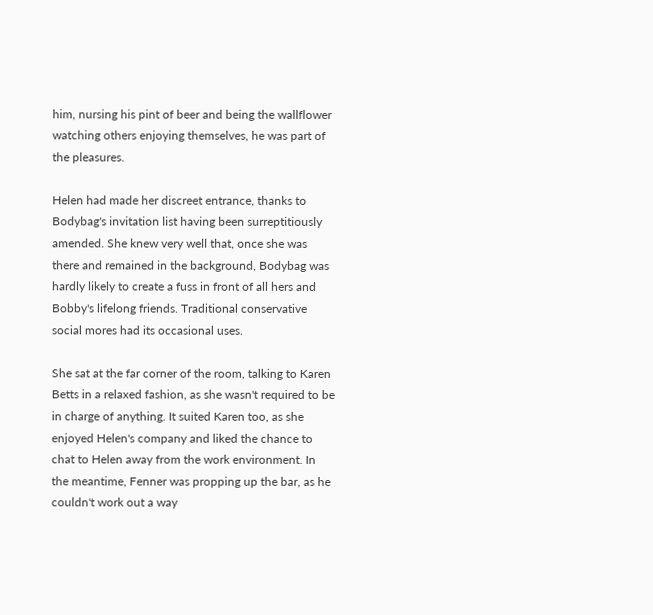him, nursing his pint of beer and being the wallflower watching others enjoying themselves, he was part of the pleasures.

Helen had made her discreet entrance, thanks to Bodybag's invitation list having been surreptitiously amended. She knew very well that, once she was there and remained in the background, Bodybag was hardly likely to create a fuss in front of all hers and Bobby's lifelong friends. Traditional conservative social mores had its occasional uses.

She sat at the far corner of the room, talking to Karen Betts in a relaxed fashion, as she wasn't required to be in charge of anything. It suited Karen too, as she enjoyed Helen's company and liked the chance to chat to Helen away from the work environment. In the meantime, Fenner was propping up the bar, as he couldn't work out a way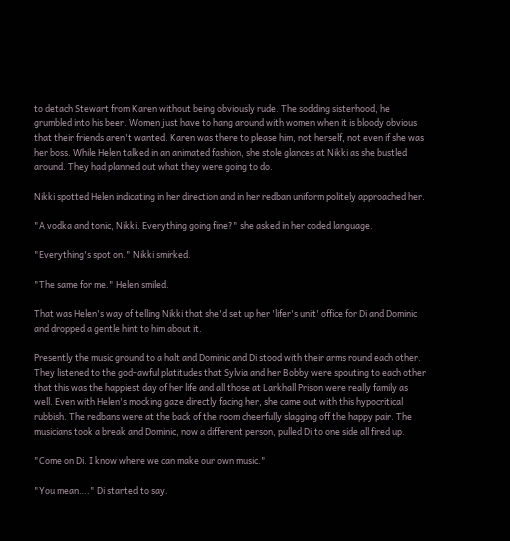to detach Stewart from Karen without being obviously rude. The sodding sisterhood, he grumbled into his beer. Women just have to hang around with women when it is bloody obvious that their friends aren't wanted. Karen was there to please him, not herself, not even if she was her boss. While Helen talked in an animated fashion, she stole glances at Nikki as she bustled around. They had planned out what they were going to do.

Nikki spotted Helen indicating in her direction and in her redban uniform politely approached her.

"A vodka and tonic, Nikki. Everything going fine?" she asked in her coded language.

"Everything's spot on." Nikki smirked.

"The same for me." Helen smiled.

That was Helen's way of telling Nikki that she'd set up her 'lifer's unit' office for Di and Dominic and dropped a gentle hint to him about it.

Presently the music ground to a halt and Dominic and Di stood with their arms round each other. They listened to the god-awful platitudes that Sylvia and her Bobby were spouting to each other that this was the happiest day of her life and all those at Larkhall Prison were really family as well. Even with Helen's mocking gaze directly facing her, she came out with this hypocritical rubbish. The redbans were at the back of the room cheerfully slagging off the happy pair. The musicians took a break and Dominic, now a different person, pulled Di to one side all fired up.

"Come on Di. I know where we can make our own music."

"You mean…." Di started to say.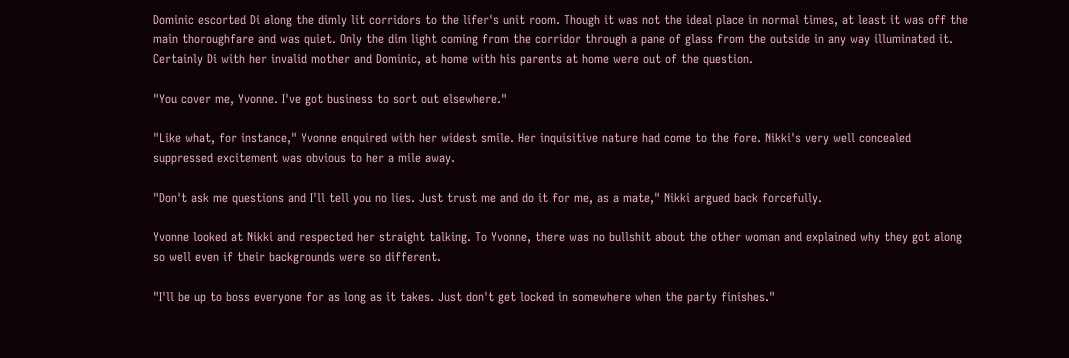Dominic escorted Di along the dimly lit corridors to the lifer's unit room. Though it was not the ideal place in normal times, at least it was off the main thoroughfare and was quiet. Only the dim light coming from the corridor through a pane of glass from the outside in any way illuminated it. Certainly Di with her invalid mother and Dominic, at home with his parents at home were out of the question.

"You cover me, Yvonne. I've got business to sort out elsewhere."

"Like what, for instance," Yvonne enquired with her widest smile. Her inquisitive nature had come to the fore. Nikki's very well concealed suppressed excitement was obvious to her a mile away.

"Don't ask me questions and I'll tell you no lies. Just trust me and do it for me, as a mate," Nikki argued back forcefully.

Yvonne looked at Nikki and respected her straight talking. To Yvonne, there was no bullshit about the other woman and explained why they got along so well even if their backgrounds were so different.

"I'll be up to boss everyone for as long as it takes. Just don't get locked in somewhere when the party finishes."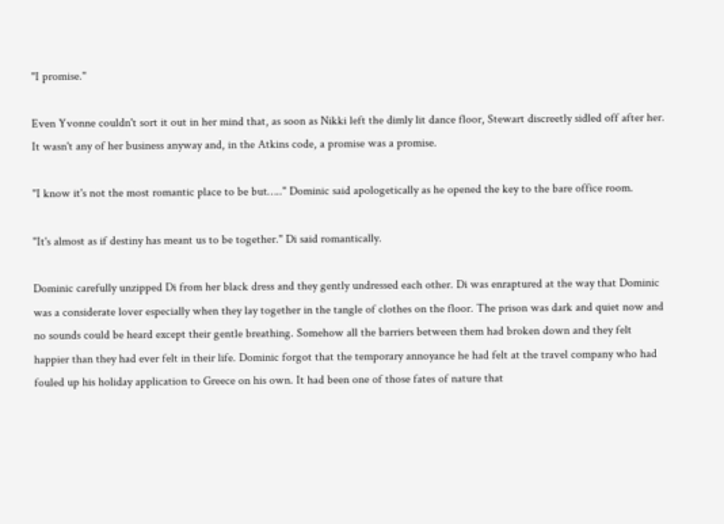"I promise."

Even Yvonne couldn't sort it out in her mind that, as soon as Nikki left the dimly lit dance floor, Stewart discreetly sidled off after her. It wasn't any of her business anyway and, in the Atkins code, a promise was a promise.

"I know it's not the most romantic place to be but….." Dominic said apologetically as he opened the key to the bare office room.

"It's almost as if destiny has meant us to be together." Di said romantically.

Dominic carefully unzipped Di from her black dress and they gently undressed each other. Di was enraptured at the way that Dominic was a considerate lover especially when they lay together in the tangle of clothes on the floor. The prison was dark and quiet now and no sounds could be heard except their gentle breathing. Somehow all the barriers between them had broken down and they felt happier than they had ever felt in their life. Dominic forgot that the temporary annoyance he had felt at the travel company who had fouled up his holiday application to Greece on his own. It had been one of those fates of nature that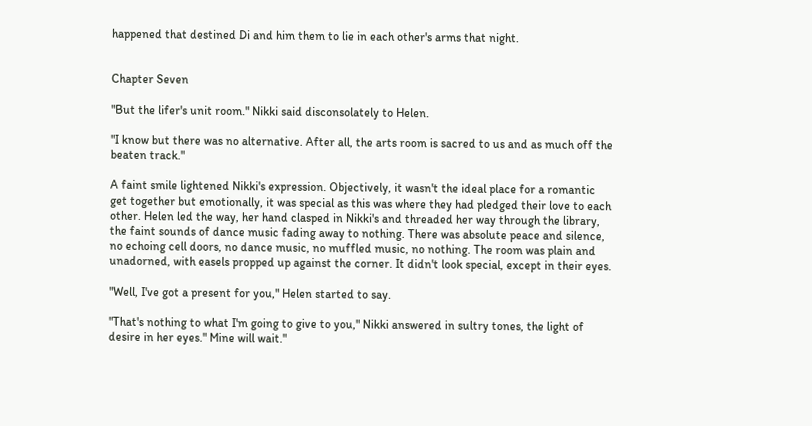happened that destined Di and him them to lie in each other's arms that night.


Chapter Seven

"But the lifer's unit room." Nikki said disconsolately to Helen.

"I know but there was no alternative. After all, the arts room is sacred to us and as much off the beaten track."

A faint smile lightened Nikki's expression. Objectively, it wasn't the ideal place for a romantic get together but emotionally, it was special as this was where they had pledged their love to each other. Helen led the way, her hand clasped in Nikki's and threaded her way through the library, the faint sounds of dance music fading away to nothing. There was absolute peace and silence, no echoing cell doors, no dance music, no muffled music, no nothing. The room was plain and unadorned, with easels propped up against the corner. It didn't look special, except in their eyes.

"Well, I've got a present for you," Helen started to say.

"That's nothing to what I'm going to give to you," Nikki answered in sultry tones, the light of desire in her eyes." Mine will wait."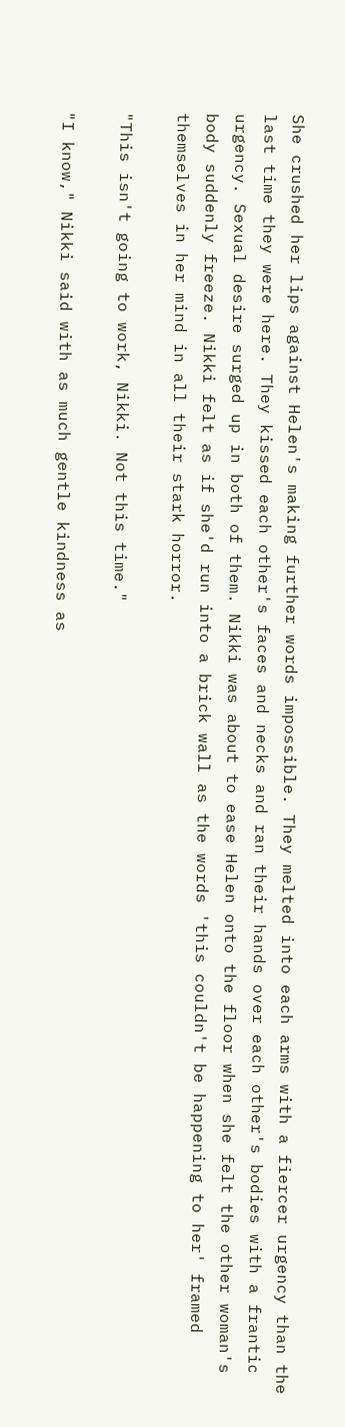She crushed her lips against Helen's making further words impossible. They melted into each arms with a fiercer urgency than the last time they were here. They kissed each other's faces and necks and ran their hands over each other's bodies with a frantic urgency. Sexual desire surged up in both of them. Nikki was about to ease Helen onto the floor when she felt the other woman's body suddenly freeze. Nikki felt as if she'd run into a brick wall as the words 'this couldn't be happening to her' framed themselves in her mind in all their stark horror.

"This isn't going to work, Nikki. Not this time."

"I know," Nikki said with as much gentle kindness as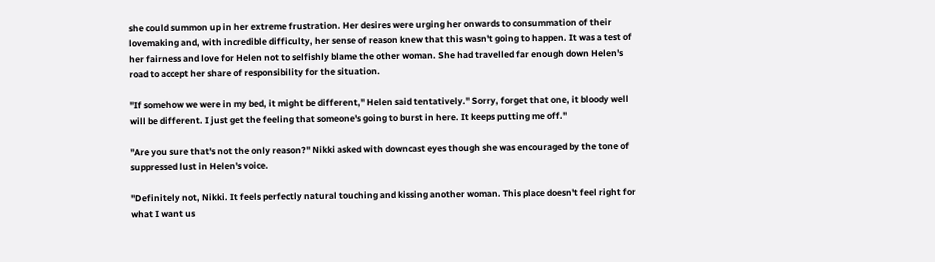she could summon up in her extreme frustration. Her desires were urging her onwards to consummation of their lovemaking and, with incredible difficulty, her sense of reason knew that this wasn't going to happen. It was a test of her fairness and love for Helen not to selfishly blame the other woman. She had travelled far enough down Helen's road to accept her share of responsibility for the situation.

"If somehow we were in my bed, it might be different," Helen said tentatively." Sorry, forget that one, it bloody well will be different. I just get the feeling that someone's going to burst in here. It keeps putting me off."

"Are you sure that's not the only reason?" Nikki asked with downcast eyes though she was encouraged by the tone of suppressed lust in Helen's voice.

"Definitely not, Nikki. It feels perfectly natural touching and kissing another woman. This place doesn't feel right for what I want us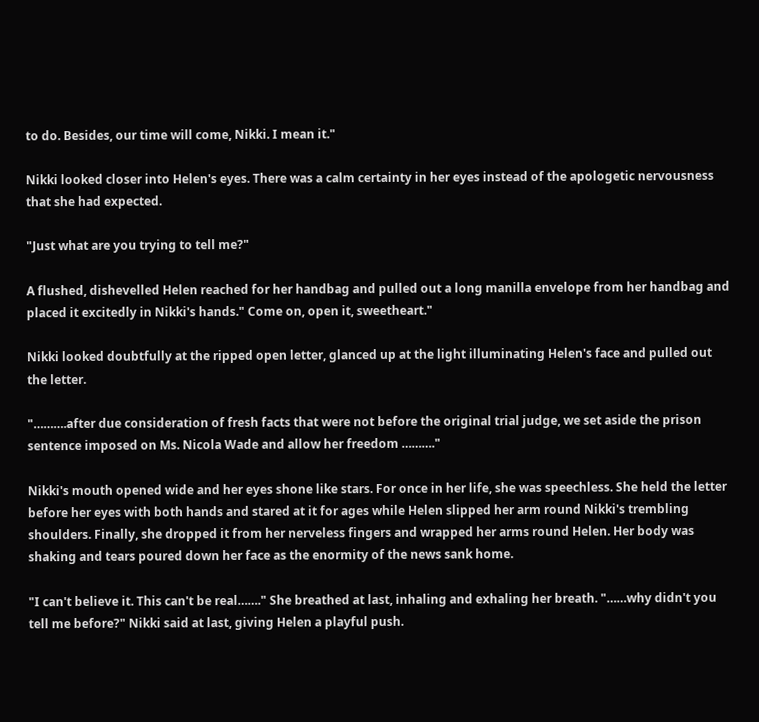to do. Besides, our time will come, Nikki. I mean it."

Nikki looked closer into Helen's eyes. There was a calm certainty in her eyes instead of the apologetic nervousness that she had expected.

"Just what are you trying to tell me?"

A flushed, dishevelled Helen reached for her handbag and pulled out a long manilla envelope from her handbag and placed it excitedly in Nikki's hands." Come on, open it, sweetheart."

Nikki looked doubtfully at the ripped open letter, glanced up at the light illuminating Helen's face and pulled out the letter.

"……….after due consideration of fresh facts that were not before the original trial judge, we set aside the prison sentence imposed on Ms. Nicola Wade and allow her freedom ………."

Nikki's mouth opened wide and her eyes shone like stars. For once in her life, she was speechless. She held the letter before her eyes with both hands and stared at it for ages while Helen slipped her arm round Nikki's trembling shoulders. Finally, she dropped it from her nerveless fingers and wrapped her arms round Helen. Her body was shaking and tears poured down her face as the enormity of the news sank home.

"I can't believe it. This can't be real……." She breathed at last, inhaling and exhaling her breath. "……why didn't you tell me before?" Nikki said at last, giving Helen a playful push.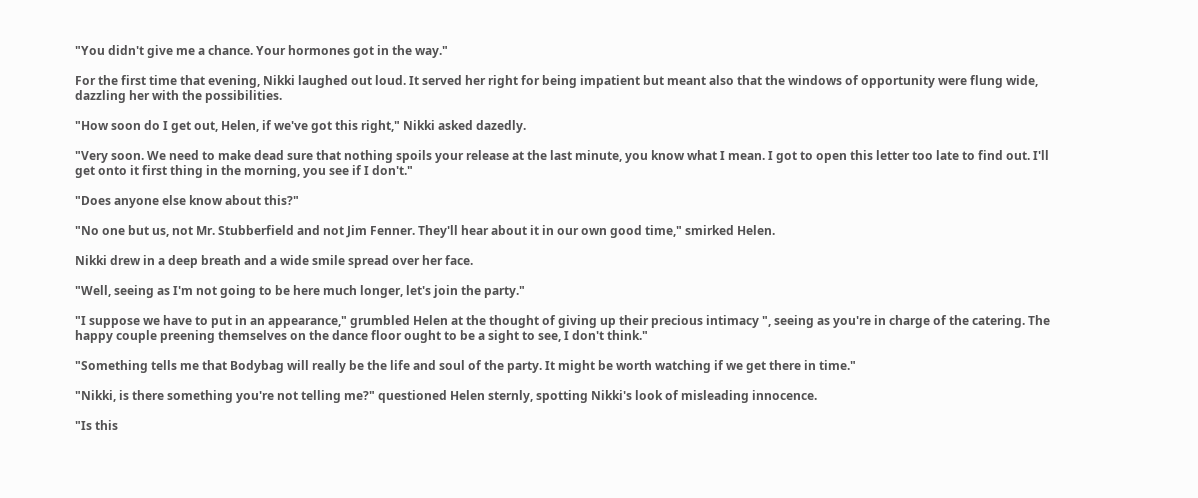"You didn't give me a chance. Your hormones got in the way."

For the first time that evening, Nikki laughed out loud. It served her right for being impatient but meant also that the windows of opportunity were flung wide, dazzling her with the possibilities.

"How soon do I get out, Helen, if we've got this right," Nikki asked dazedly.

"Very soon. We need to make dead sure that nothing spoils your release at the last minute, you know what I mean. I got to open this letter too late to find out. I'll get onto it first thing in the morning, you see if I don't."

"Does anyone else know about this?"

"No one but us, not Mr. Stubberfield and not Jim Fenner. They'll hear about it in our own good time," smirked Helen.

Nikki drew in a deep breath and a wide smile spread over her face.

"Well, seeing as I'm not going to be here much longer, let's join the party."

"I suppose we have to put in an appearance," grumbled Helen at the thought of giving up their precious intimacy ", seeing as you're in charge of the catering. The happy couple preening themselves on the dance floor ought to be a sight to see, I don't think."

"Something tells me that Bodybag will really be the life and soul of the party. It might be worth watching if we get there in time."

"Nikki, is there something you're not telling me?" questioned Helen sternly, spotting Nikki's look of misleading innocence.

"Is this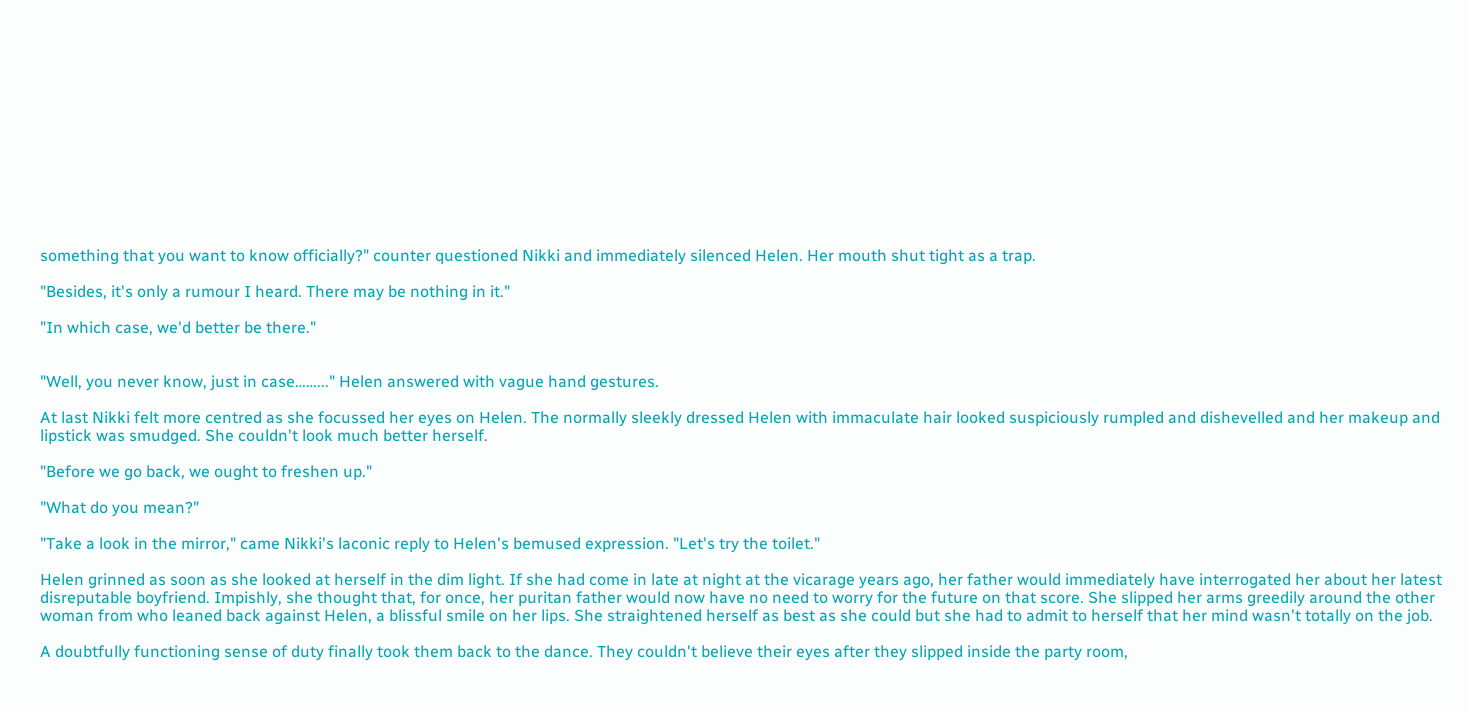something that you want to know officially?" counter questioned Nikki and immediately silenced Helen. Her mouth shut tight as a trap.

"Besides, it's only a rumour I heard. There may be nothing in it."

"In which case, we'd better be there."


"Well, you never know, just in case……..." Helen answered with vague hand gestures.

At last Nikki felt more centred as she focussed her eyes on Helen. The normally sleekly dressed Helen with immaculate hair looked suspiciously rumpled and dishevelled and her makeup and lipstick was smudged. She couldn't look much better herself.

"Before we go back, we ought to freshen up."

"What do you mean?"

"Take a look in the mirror," came Nikki's laconic reply to Helen's bemused expression. "Let's try the toilet."

Helen grinned as soon as she looked at herself in the dim light. If she had come in late at night at the vicarage years ago, her father would immediately have interrogated her about her latest disreputable boyfriend. Impishly, she thought that, for once, her puritan father would now have no need to worry for the future on that score. She slipped her arms greedily around the other woman from who leaned back against Helen, a blissful smile on her lips. She straightened herself as best as she could but she had to admit to herself that her mind wasn't totally on the job.

A doubtfully functioning sense of duty finally took them back to the dance. They couldn't believe their eyes after they slipped inside the party room,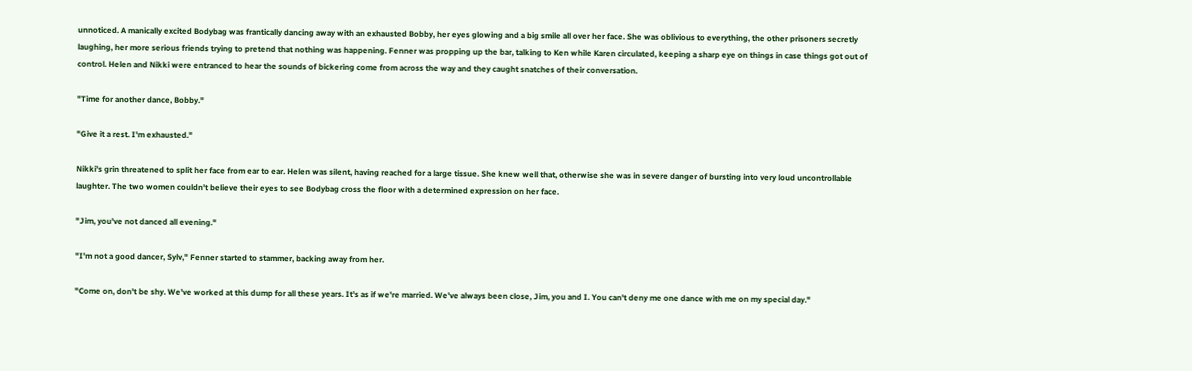unnoticed. A manically excited Bodybag was frantically dancing away with an exhausted Bobby, her eyes glowing and a big smile all over her face. She was oblivious to everything, the other prisoners secretly laughing, her more serious friends trying to pretend that nothing was happening. Fenner was propping up the bar, talking to Ken while Karen circulated, keeping a sharp eye on things in case things got out of control. Helen and Nikki were entranced to hear the sounds of bickering come from across the way and they caught snatches of their conversation.

"Time for another dance, Bobby."

"Give it a rest. I'm exhausted."

Nikki's grin threatened to split her face from ear to ear. Helen was silent, having reached for a large tissue. She knew well that, otherwise she was in severe danger of bursting into very loud uncontrollable laughter. The two women couldn't believe their eyes to see Bodybag cross the floor with a determined expression on her face.

"Jim, you've not danced all evening."

"I'm not a good dancer, Sylv," Fenner started to stammer, backing away from her.

"Come on, don't be shy. We've worked at this dump for all these years. It's as if we're married. We've always been close, Jim, you and I. You can't deny me one dance with me on my special day."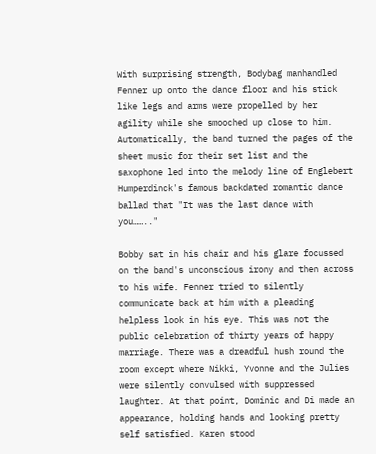With surprising strength, Bodybag manhandled Fenner up onto the dance floor and his stick like legs and arms were propelled by her agility while she smooched up close to him. Automatically, the band turned the pages of the sheet music for their set list and the saxophone led into the melody line of Englebert Humperdinck's famous backdated romantic dance ballad that "It was the last dance with you…….."

Bobby sat in his chair and his glare focussed on the band's unconscious irony and then across to his wife. Fenner tried to silently communicate back at him with a pleading helpless look in his eye. This was not the public celebration of thirty years of happy marriage. There was a dreadful hush round the room except where Nikki, Yvonne and the Julies were silently convulsed with suppressed laughter. At that point, Dominic and Di made an appearance, holding hands and looking pretty self satisfied. Karen stood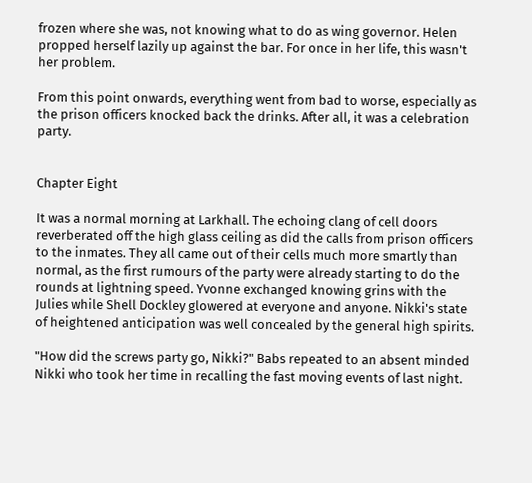frozen where she was, not knowing what to do as wing governor. Helen propped herself lazily up against the bar. For once in her life, this wasn't her problem.

From this point onwards, everything went from bad to worse, especially as the prison officers knocked back the drinks. After all, it was a celebration party.


Chapter Eight

It was a normal morning at Larkhall. The echoing clang of cell doors reverberated off the high glass ceiling as did the calls from prison officers to the inmates. They all came out of their cells much more smartly than normal, as the first rumours of the party were already starting to do the rounds at lightning speed. Yvonne exchanged knowing grins with the Julies while Shell Dockley glowered at everyone and anyone. Nikki's state of heightened anticipation was well concealed by the general high spirits.

"How did the screws party go, Nikki?" Babs repeated to an absent minded Nikki who took her time in recalling the fast moving events of last night.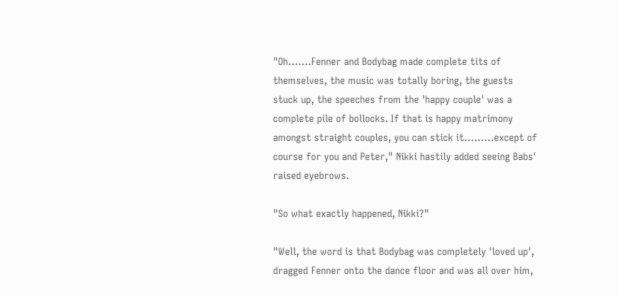"Oh…….Fenner and Bodybag made complete tits of themselves, the music was totally boring, the guests stuck up, the speeches from the 'happy couple' was a complete pile of bollocks. If that is happy matrimony amongst straight couples, you can stick it………except of course for you and Peter," Nikki hastily added seeing Babs' raised eyebrows.

"So what exactly happened, Nikki?"

"Well, the word is that Bodybag was completely 'loved up', dragged Fenner onto the dance floor and was all over him,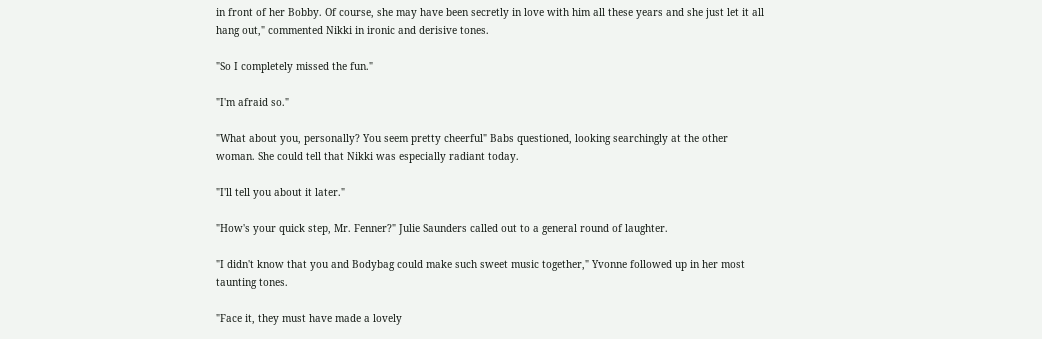in front of her Bobby. Of course, she may have been secretly in love with him all these years and she just let it all hang out," commented Nikki in ironic and derisive tones.

"So I completely missed the fun."

"I'm afraid so."

"What about you, personally? You seem pretty cheerful" Babs questioned, looking searchingly at the other woman. She could tell that Nikki was especially radiant today.

"I'll tell you about it later."

"How's your quick step, Mr. Fenner?" Julie Saunders called out to a general round of laughter.

"I didn't know that you and Bodybag could make such sweet music together," Yvonne followed up in her most taunting tones.

"Face it, they must have made a lovely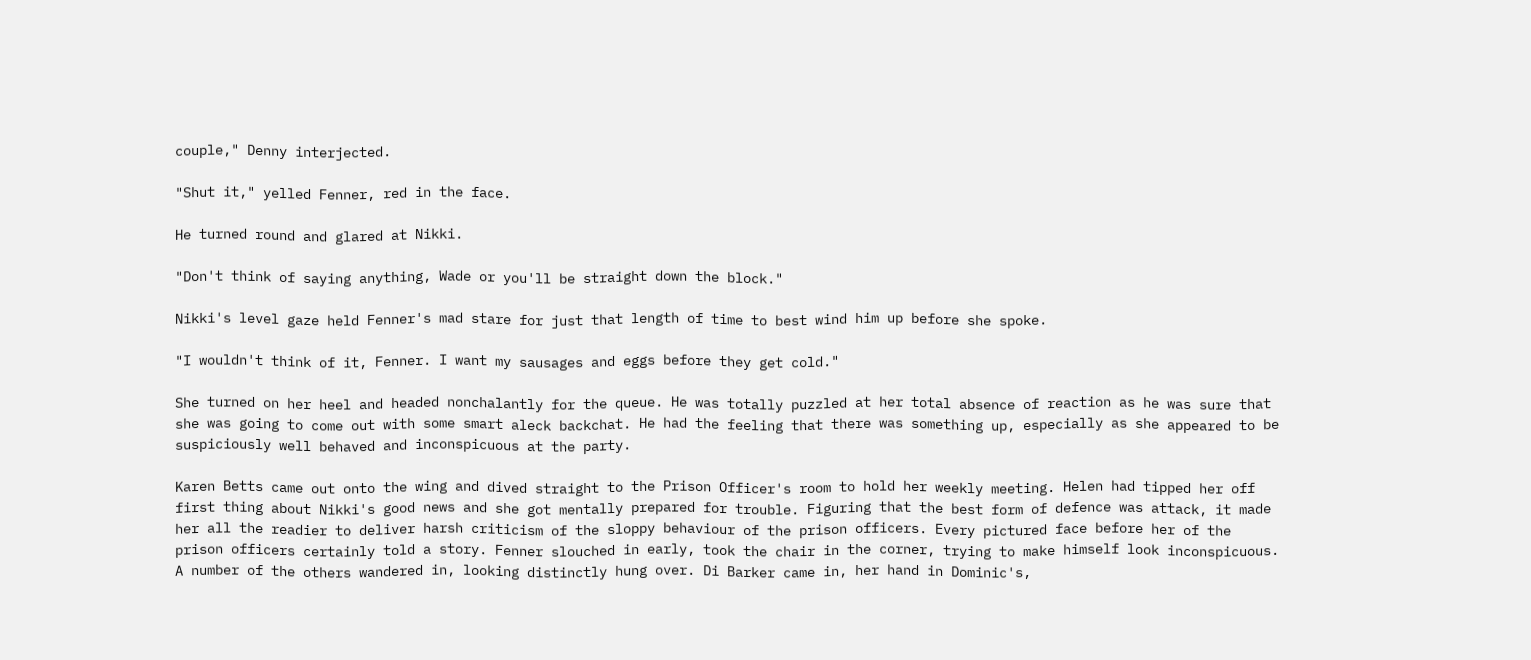couple," Denny interjected.

"Shut it," yelled Fenner, red in the face.

He turned round and glared at Nikki.

"Don't think of saying anything, Wade or you'll be straight down the block."

Nikki's level gaze held Fenner's mad stare for just that length of time to best wind him up before she spoke.

"I wouldn't think of it, Fenner. I want my sausages and eggs before they get cold."

She turned on her heel and headed nonchalantly for the queue. He was totally puzzled at her total absence of reaction as he was sure that she was going to come out with some smart aleck backchat. He had the feeling that there was something up, especially as she appeared to be suspiciously well behaved and inconspicuous at the party.

Karen Betts came out onto the wing and dived straight to the Prison Officer's room to hold her weekly meeting. Helen had tipped her off first thing about Nikki's good news and she got mentally prepared for trouble. Figuring that the best form of defence was attack, it made her all the readier to deliver harsh criticism of the sloppy behaviour of the prison officers. Every pictured face before her of the prison officers certainly told a story. Fenner slouched in early, took the chair in the corner, trying to make himself look inconspicuous. A number of the others wandered in, looking distinctly hung over. Di Barker came in, her hand in Dominic's,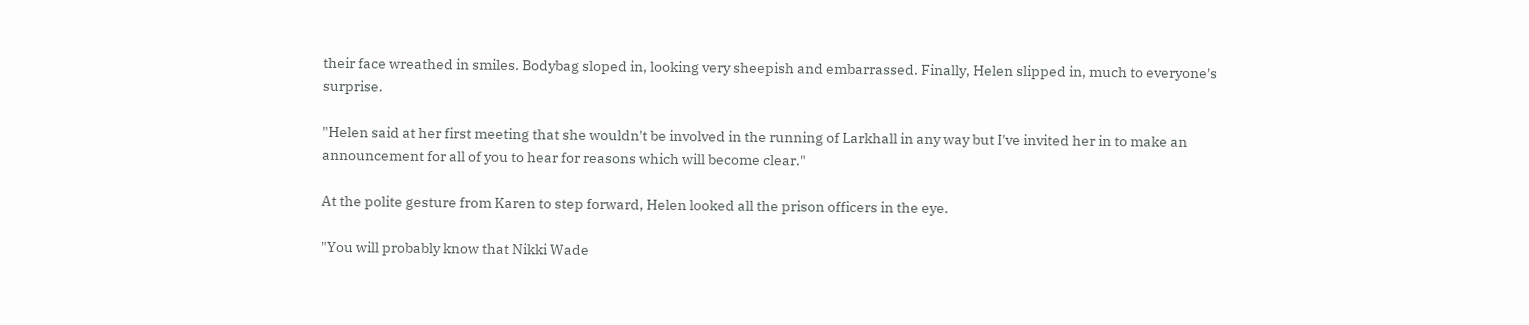their face wreathed in smiles. Bodybag sloped in, looking very sheepish and embarrassed. Finally, Helen slipped in, much to everyone's surprise.

"Helen said at her first meeting that she wouldn't be involved in the running of Larkhall in any way but I've invited her in to make an announcement for all of you to hear for reasons which will become clear."

At the polite gesture from Karen to step forward, Helen looked all the prison officers in the eye.

"You will probably know that Nikki Wade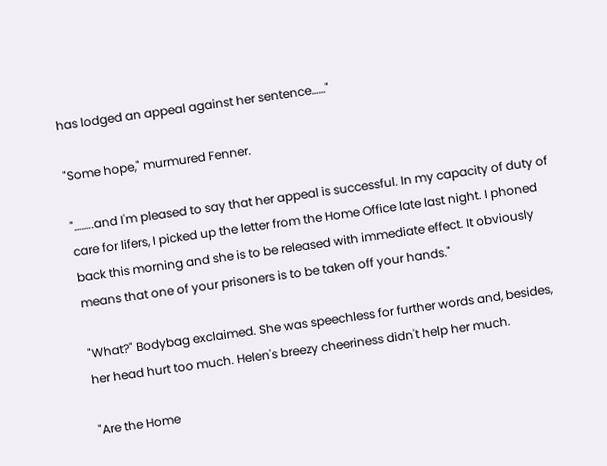has lodged an appeal against her sentence……"

"Some hope," murmured Fenner.

"……..and I'm pleased to say that her appeal is successful. In my capacity of duty of care for lifers, I picked up the letter from the Home Office late last night. I phoned back this morning and she is to be released with immediate effect. It obviously means that one of your prisoners is to be taken off your hands."

"What?" Bodybag exclaimed. She was speechless for further words and, besides, her head hurt too much. Helen's breezy cheeriness didn't help her much.

"Are the Home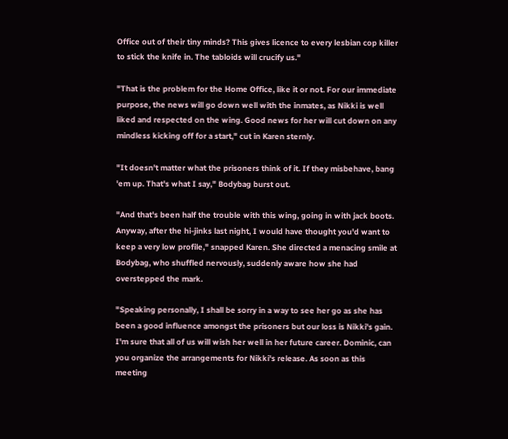Office out of their tiny minds? This gives licence to every lesbian cop killer to stick the knife in. The tabloids will crucify us."

"That is the problem for the Home Office, like it or not. For our immediate purpose, the news will go down well with the inmates, as Nikki is well liked and respected on the wing. Good news for her will cut down on any mindless kicking off for a start," cut in Karen sternly.

"It doesn't matter what the prisoners think of it. If they misbehave, bang 'em up. That's what I say," Bodybag burst out.

"And that's been half the trouble with this wing, going in with jack boots. Anyway, after the hi-jinks last night, I would have thought you'd want to keep a very low profile," snapped Karen. She directed a menacing smile at Bodybag, who shuffled nervously, suddenly aware how she had overstepped the mark.

"Speaking personally, I shall be sorry in a way to see her go as she has been a good influence amongst the prisoners but our loss is Nikki's gain. I'm sure that all of us will wish her well in her future career. Dominic, can you organize the arrangements for Nikki's release. As soon as this meeting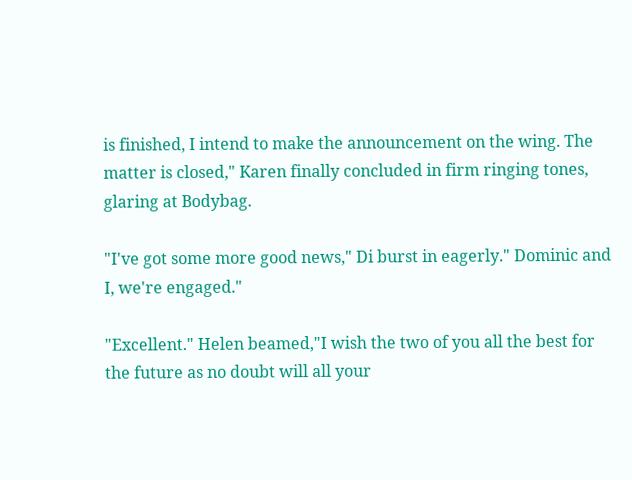is finished, I intend to make the announcement on the wing. The matter is closed," Karen finally concluded in firm ringing tones, glaring at Bodybag.

"I've got some more good news," Di burst in eagerly." Dominic and I, we're engaged."

"Excellent." Helen beamed,"I wish the two of you all the best for the future as no doubt will all your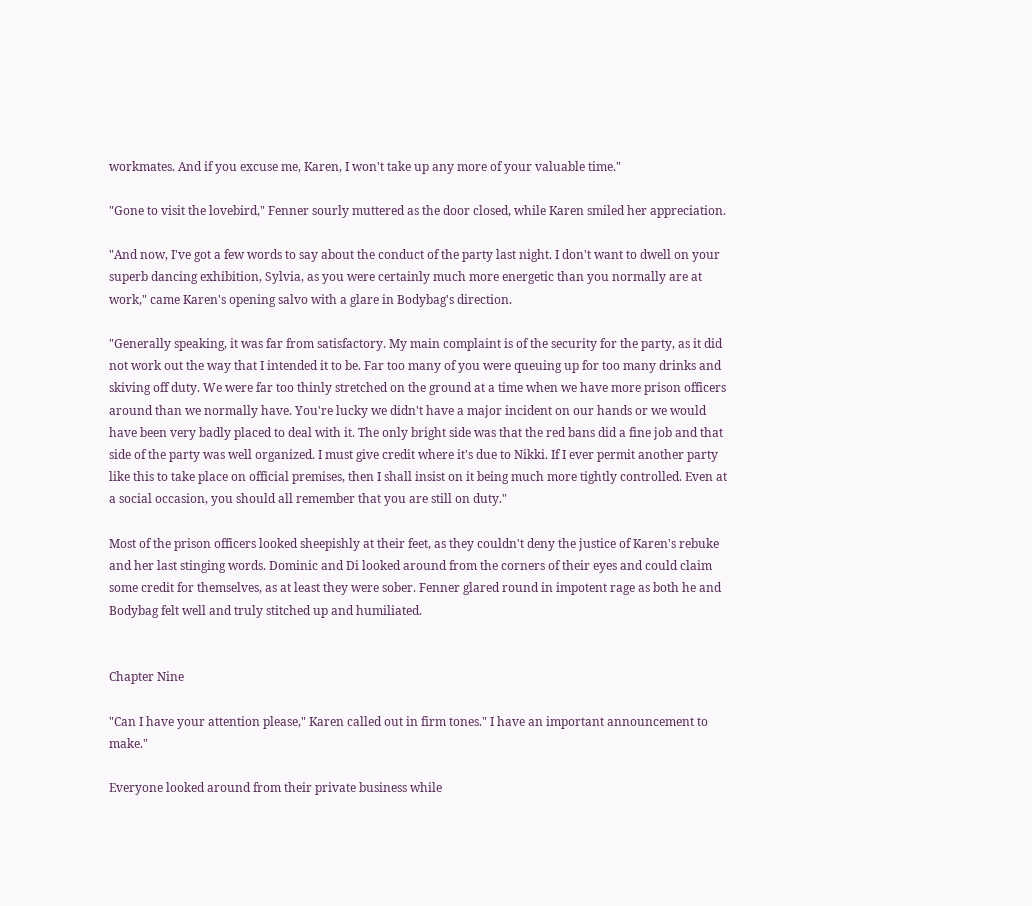workmates. And if you excuse me, Karen, I won't take up any more of your valuable time."

"Gone to visit the lovebird," Fenner sourly muttered as the door closed, while Karen smiled her appreciation.

"And now, I've got a few words to say about the conduct of the party last night. I don't want to dwell on your superb dancing exhibition, Sylvia, as you were certainly much more energetic than you normally are at work," came Karen's opening salvo with a glare in Bodybag's direction.

"Generally speaking, it was far from satisfactory. My main complaint is of the security for the party, as it did not work out the way that I intended it to be. Far too many of you were queuing up for too many drinks and skiving off duty. We were far too thinly stretched on the ground at a time when we have more prison officers around than we normally have. You're lucky we didn't have a major incident on our hands or we would have been very badly placed to deal with it. The only bright side was that the red bans did a fine job and that side of the party was well organized. I must give credit where it's due to Nikki. If I ever permit another party like this to take place on official premises, then I shall insist on it being much more tightly controlled. Even at a social occasion, you should all remember that you are still on duty."

Most of the prison officers looked sheepishly at their feet, as they couldn't deny the justice of Karen's rebuke and her last stinging words. Dominic and Di looked around from the corners of their eyes and could claim some credit for themselves, as at least they were sober. Fenner glared round in impotent rage as both he and Bodybag felt well and truly stitched up and humiliated.


Chapter Nine

"Can I have your attention please," Karen called out in firm tones." I have an important announcement to make."

Everyone looked around from their private business while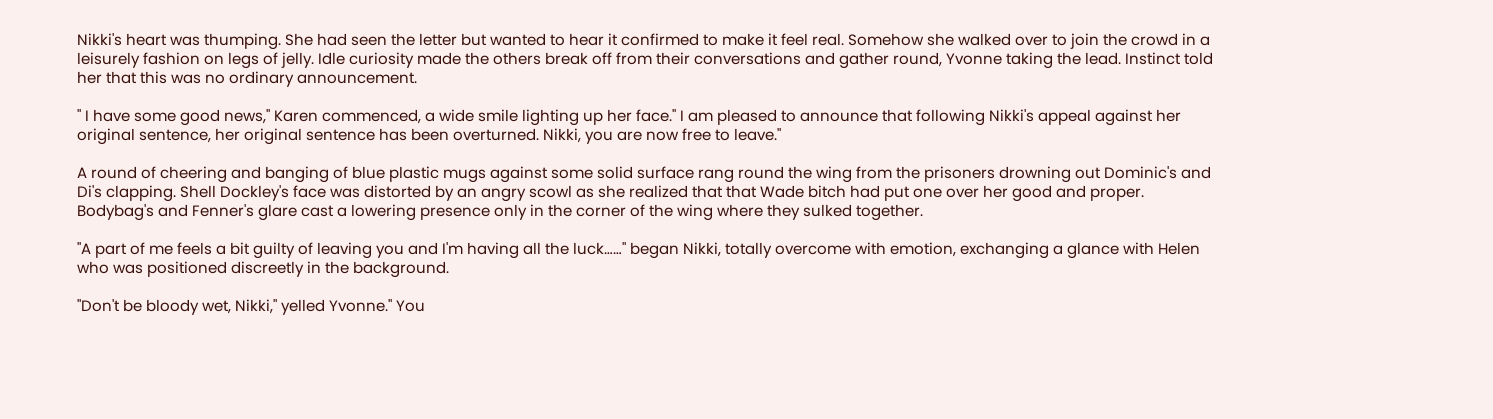Nikki's heart was thumping. She had seen the letter but wanted to hear it confirmed to make it feel real. Somehow she walked over to join the crowd in a leisurely fashion on legs of jelly. Idle curiosity made the others break off from their conversations and gather round, Yvonne taking the lead. Instinct told her that this was no ordinary announcement.

" I have some good news," Karen commenced, a wide smile lighting up her face." I am pleased to announce that following Nikki's appeal against her original sentence, her original sentence has been overturned. Nikki, you are now free to leave."

A round of cheering and banging of blue plastic mugs against some solid surface rang round the wing from the prisoners drowning out Dominic's and Di's clapping. Shell Dockley's face was distorted by an angry scowl as she realized that that Wade bitch had put one over her good and proper. Bodybag's and Fenner's glare cast a lowering presence only in the corner of the wing where they sulked together.

"A part of me feels a bit guilty of leaving you and I'm having all the luck……" began Nikki, totally overcome with emotion, exchanging a glance with Helen who was positioned discreetly in the background.

"Don't be bloody wet, Nikki," yelled Yvonne." You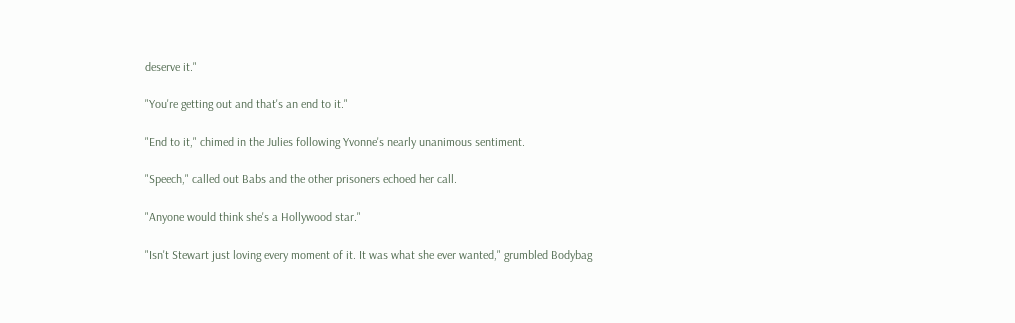deserve it."

"You're getting out and that's an end to it."

"End to it," chimed in the Julies following Yvonne's nearly unanimous sentiment.

"Speech," called out Babs and the other prisoners echoed her call.

"Anyone would think she's a Hollywood star."

"Isn't Stewart just loving every moment of it. It was what she ever wanted," grumbled Bodybag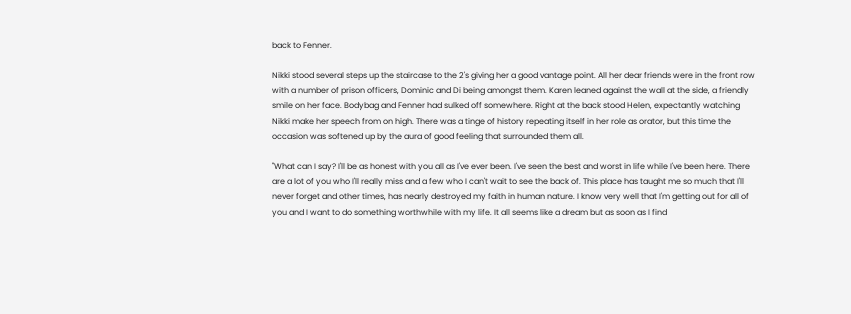back to Fenner.

Nikki stood several steps up the staircase to the 2's giving her a good vantage point. All her dear friends were in the front row with a number of prison officers, Dominic and Di being amongst them. Karen leaned against the wall at the side, a friendly smile on her face. Bodybag and Fenner had sulked off somewhere. Right at the back stood Helen, expectantly watching Nikki make her speech from on high. There was a tinge of history repeating itself in her role as orator, but this time the occasion was softened up by the aura of good feeling that surrounded them all.

"What can I say? I'll be as honest with you all as I've ever been. I've seen the best and worst in life while I've been here. There are a lot of you who I'll really miss and a few who I can't wait to see the back of. This place has taught me so much that I'll never forget and other times, has nearly destroyed my faith in human nature. I know very well that I'm getting out for all of you and I want to do something worthwhile with my life. It all seems like a dream but as soon as I find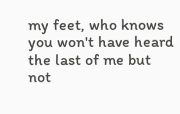my feet, who knows you won't have heard the last of me but not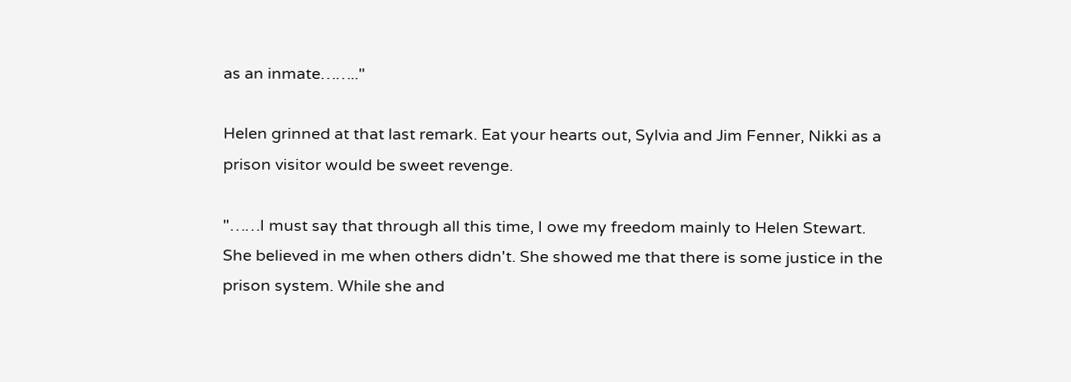as an inmate…….."

Helen grinned at that last remark. Eat your hearts out, Sylvia and Jim Fenner, Nikki as a prison visitor would be sweet revenge.

"……I must say that through all this time, I owe my freedom mainly to Helen Stewart. She believed in me when others didn't. She showed me that there is some justice in the prison system. While she and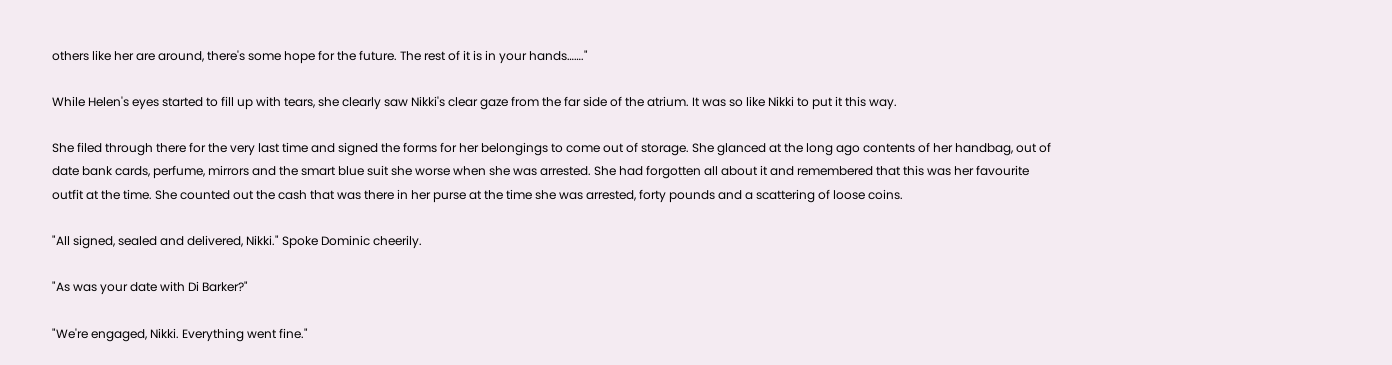others like her are around, there's some hope for the future. The rest of it is in your hands……."

While Helen's eyes started to fill up with tears, she clearly saw Nikki's clear gaze from the far side of the atrium. It was so like Nikki to put it this way.

She filed through there for the very last time and signed the forms for her belongings to come out of storage. She glanced at the long ago contents of her handbag, out of date bank cards, perfume, mirrors and the smart blue suit she worse when she was arrested. She had forgotten all about it and remembered that this was her favourite outfit at the time. She counted out the cash that was there in her purse at the time she was arrested, forty pounds and a scattering of loose coins.

"All signed, sealed and delivered, Nikki." Spoke Dominic cheerily.

"As was your date with Di Barker?"

"We're engaged, Nikki. Everything went fine."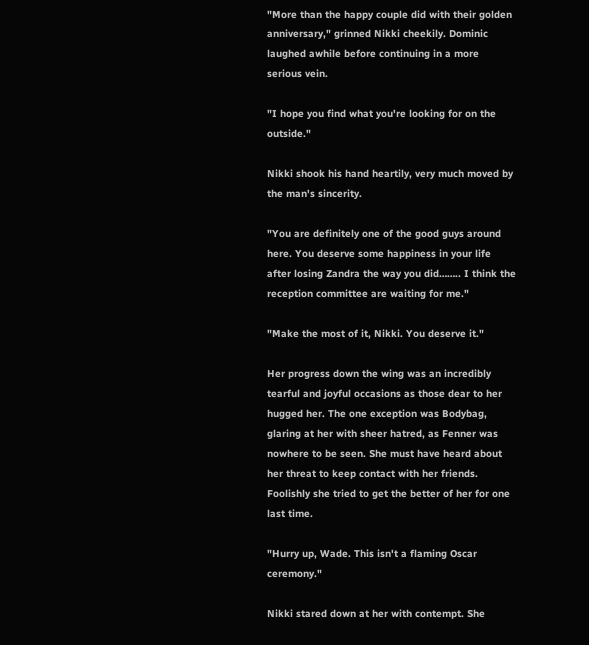"More than the happy couple did with their golden anniversary," grinned Nikki cheekily. Dominic laughed awhile before continuing in a more serious vein.

"I hope you find what you're looking for on the outside."

Nikki shook his hand heartily, very much moved by the man's sincerity.

"You are definitely one of the good guys around here. You deserve some happiness in your life after losing Zandra the way you did…….. I think the reception committee are waiting for me."

"Make the most of it, Nikki. You deserve it."

Her progress down the wing was an incredibly tearful and joyful occasions as those dear to her hugged her. The one exception was Bodybag, glaring at her with sheer hatred, as Fenner was nowhere to be seen. She must have heard about her threat to keep contact with her friends. Foolishly she tried to get the better of her for one last time.

"Hurry up, Wade. This isn't a flaming Oscar ceremony."

Nikki stared down at her with contempt. She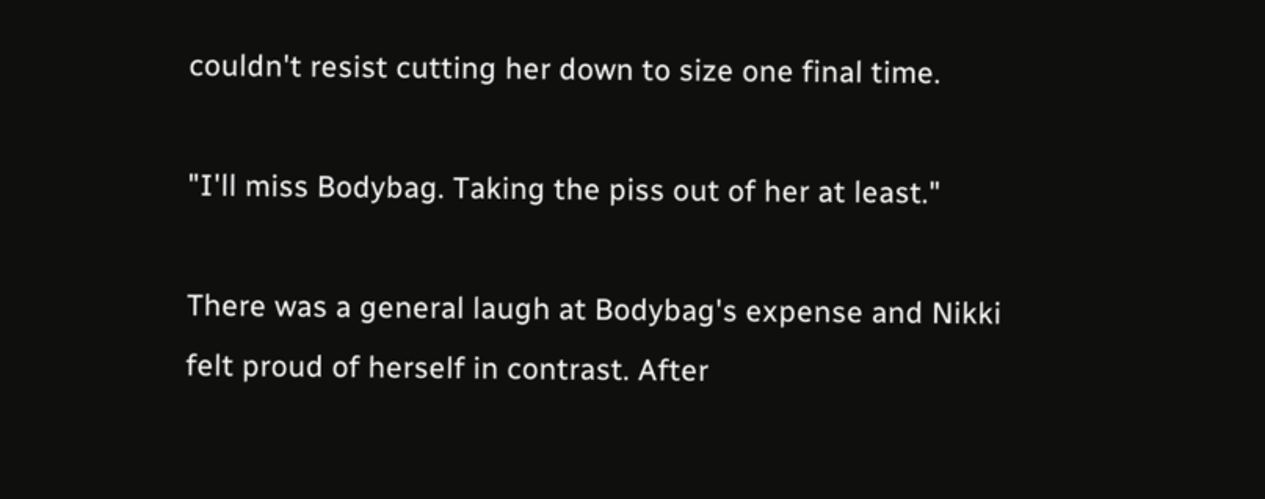couldn't resist cutting her down to size one final time.

"I'll miss Bodybag. Taking the piss out of her at least."

There was a general laugh at Bodybag's expense and Nikki felt proud of herself in contrast. After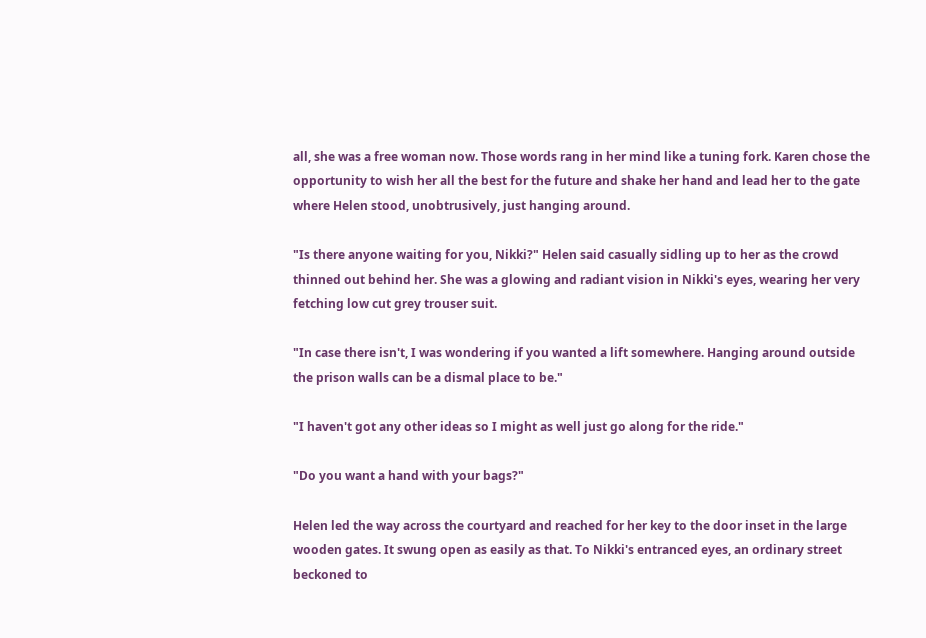all, she was a free woman now. Those words rang in her mind like a tuning fork. Karen chose the opportunity to wish her all the best for the future and shake her hand and lead her to the gate where Helen stood, unobtrusively, just hanging around.

"Is there anyone waiting for you, Nikki?" Helen said casually sidling up to her as the crowd thinned out behind her. She was a glowing and radiant vision in Nikki's eyes, wearing her very fetching low cut grey trouser suit.

"In case there isn't, I was wondering if you wanted a lift somewhere. Hanging around outside the prison walls can be a dismal place to be."

"I haven't got any other ideas so I might as well just go along for the ride."

"Do you want a hand with your bags?"

Helen led the way across the courtyard and reached for her key to the door inset in the large wooden gates. It swung open as easily as that. To Nikki's entranced eyes, an ordinary street beckoned to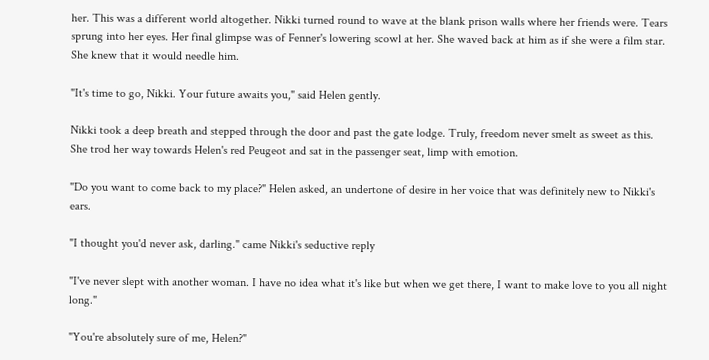her. This was a different world altogether. Nikki turned round to wave at the blank prison walls where her friends were. Tears sprung into her eyes. Her final glimpse was of Fenner's lowering scowl at her. She waved back at him as if she were a film star. She knew that it would needle him.

"It's time to go, Nikki. Your future awaits you," said Helen gently.

Nikki took a deep breath and stepped through the door and past the gate lodge. Truly, freedom never smelt as sweet as this. She trod her way towards Helen's red Peugeot and sat in the passenger seat, limp with emotion.

"Do you want to come back to my place?" Helen asked, an undertone of desire in her voice that was definitely new to Nikki's ears.

"I thought you'd never ask, darling." came Nikki's seductive reply

"I've never slept with another woman. I have no idea what it's like but when we get there, I want to make love to you all night long."

"You're absolutely sure of me, Helen?"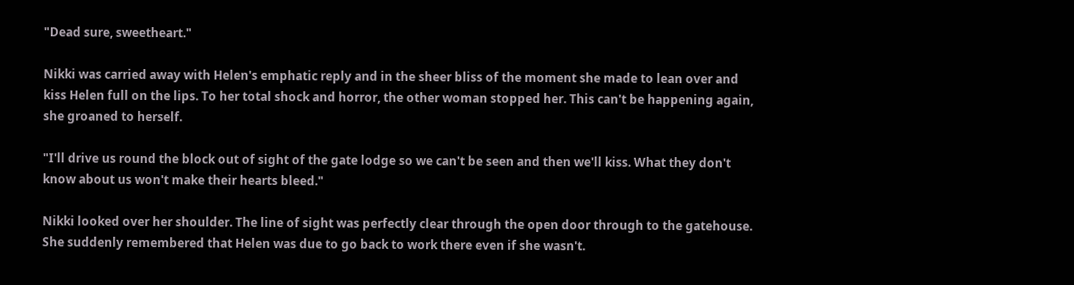"Dead sure, sweetheart."

Nikki was carried away with Helen's emphatic reply and in the sheer bliss of the moment she made to lean over and kiss Helen full on the lips. To her total shock and horror, the other woman stopped her. This can't be happening again, she groaned to herself.

"I'll drive us round the block out of sight of the gate lodge so we can't be seen and then we'll kiss. What they don't know about us won't make their hearts bleed."

Nikki looked over her shoulder. The line of sight was perfectly clear through the open door through to the gatehouse. She suddenly remembered that Helen was due to go back to work there even if she wasn't.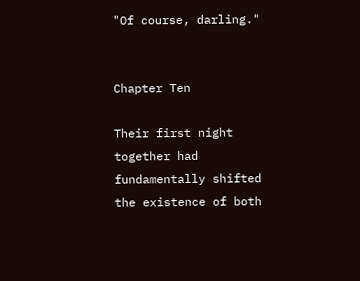"Of course, darling."


Chapter Ten

Their first night together had fundamentally shifted the existence of both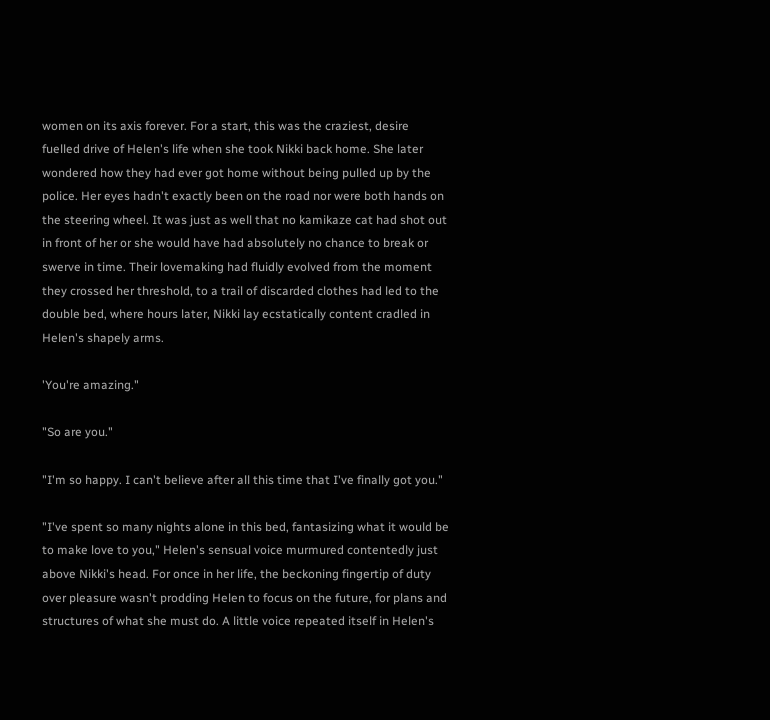women on its axis forever. For a start, this was the craziest, desire fuelled drive of Helen's life when she took Nikki back home. She later wondered how they had ever got home without being pulled up by the police. Her eyes hadn't exactly been on the road nor were both hands on the steering wheel. It was just as well that no kamikaze cat had shot out in front of her or she would have had absolutely no chance to break or swerve in time. Their lovemaking had fluidly evolved from the moment they crossed her threshold, to a trail of discarded clothes had led to the double bed, where hours later, Nikki lay ecstatically content cradled in Helen's shapely arms.

'You're amazing."

"So are you."

"I'm so happy. I can't believe after all this time that I've finally got you."

"I've spent so many nights alone in this bed, fantasizing what it would be to make love to you," Helen's sensual voice murmured contentedly just above Nikki's head. For once in her life, the beckoning fingertip of duty over pleasure wasn't prodding Helen to focus on the future, for plans and structures of what she must do. A little voice repeated itself in Helen's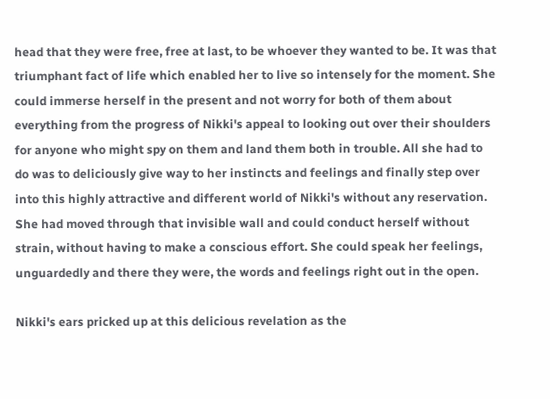head that they were free, free at last, to be whoever they wanted to be. It was that triumphant fact of life which enabled her to live so intensely for the moment. She could immerse herself in the present and not worry for both of them about everything from the progress of Nikki's appeal to looking out over their shoulders for anyone who might spy on them and land them both in trouble. All she had to do was to deliciously give way to her instincts and feelings and finally step over into this highly attractive and different world of Nikki's without any reservation. She had moved through that invisible wall and could conduct herself without strain, without having to make a conscious effort. She could speak her feelings, unguardedly and there they were, the words and feelings right out in the open.

Nikki's ears pricked up at this delicious revelation as the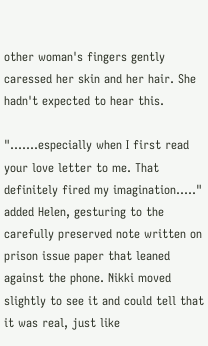other woman's fingers gently caressed her skin and her hair. She hadn't expected to hear this.

"…….especially when I first read your love letter to me. That definitely fired my imagination….." added Helen, gesturing to the carefully preserved note written on prison issue paper that leaned against the phone. Nikki moved slightly to see it and could tell that it was real, just like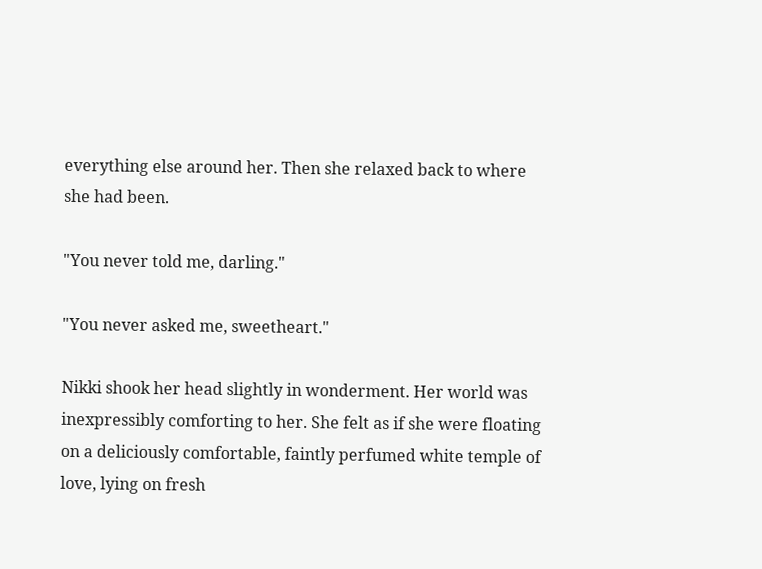everything else around her. Then she relaxed back to where she had been.

"You never told me, darling."

"You never asked me, sweetheart."

Nikki shook her head slightly in wonderment. Her world was inexpressibly comforting to her. She felt as if she were floating on a deliciously comfortable, faintly perfumed white temple of love, lying on fresh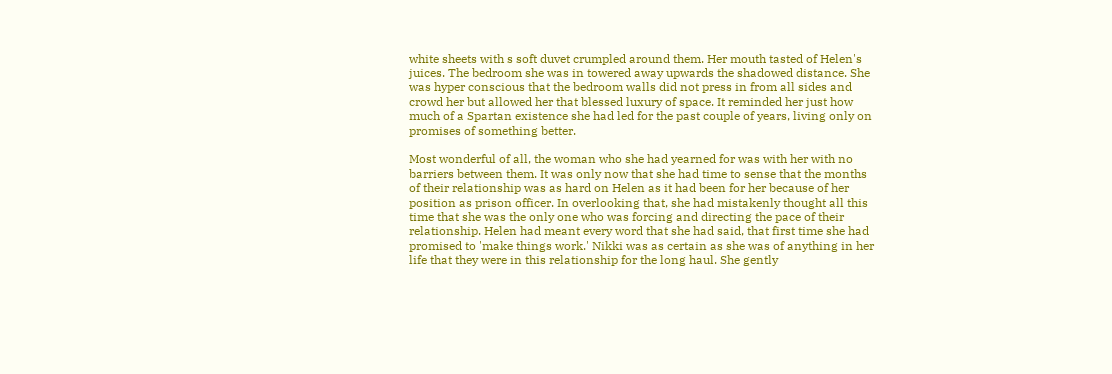white sheets with s soft duvet crumpled around them. Her mouth tasted of Helen's juices. The bedroom she was in towered away upwards the shadowed distance. She was hyper conscious that the bedroom walls did not press in from all sides and crowd her but allowed her that blessed luxury of space. It reminded her just how much of a Spartan existence she had led for the past couple of years, living only on promises of something better.

Most wonderful of all, the woman who she had yearned for was with her with no barriers between them. It was only now that she had time to sense that the months of their relationship was as hard on Helen as it had been for her because of her position as prison officer. In overlooking that, she had mistakenly thought all this time that she was the only one who was forcing and directing the pace of their relationship. Helen had meant every word that she had said, that first time she had promised to 'make things work.' Nikki was as certain as she was of anything in her life that they were in this relationship for the long haul. She gently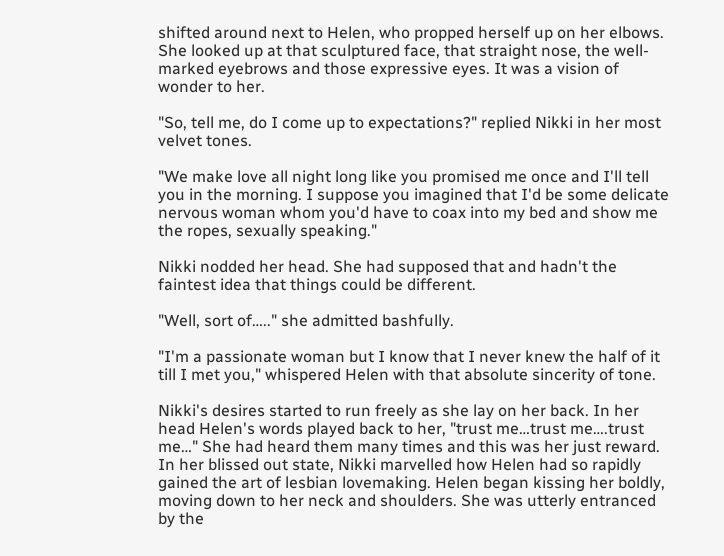shifted around next to Helen, who propped herself up on her elbows. She looked up at that sculptured face, that straight nose, the well-marked eyebrows and those expressive eyes. It was a vision of wonder to her.

"So, tell me, do I come up to expectations?" replied Nikki in her most velvet tones.

"We make love all night long like you promised me once and I'll tell you in the morning. I suppose you imagined that I'd be some delicate nervous woman whom you'd have to coax into my bed and show me the ropes, sexually speaking."

Nikki nodded her head. She had supposed that and hadn't the faintest idea that things could be different.

"Well, sort of….." she admitted bashfully.

"I'm a passionate woman but I know that I never knew the half of it till I met you," whispered Helen with that absolute sincerity of tone.

Nikki's desires started to run freely as she lay on her back. In her head Helen's words played back to her, "trust me…trust me….trust me…" She had heard them many times and this was her just reward. In her blissed out state, Nikki marvelled how Helen had so rapidly gained the art of lesbian lovemaking. Helen began kissing her boldly, moving down to her neck and shoulders. She was utterly entranced by the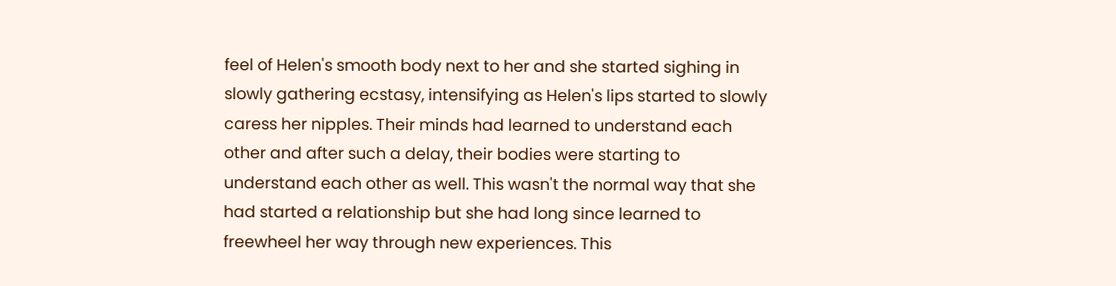feel of Helen's smooth body next to her and she started sighing in slowly gathering ecstasy, intensifying as Helen's lips started to slowly caress her nipples. Their minds had learned to understand each other and after such a delay, their bodies were starting to understand each other as well. This wasn't the normal way that she had started a relationship but she had long since learned to freewheel her way through new experiences. This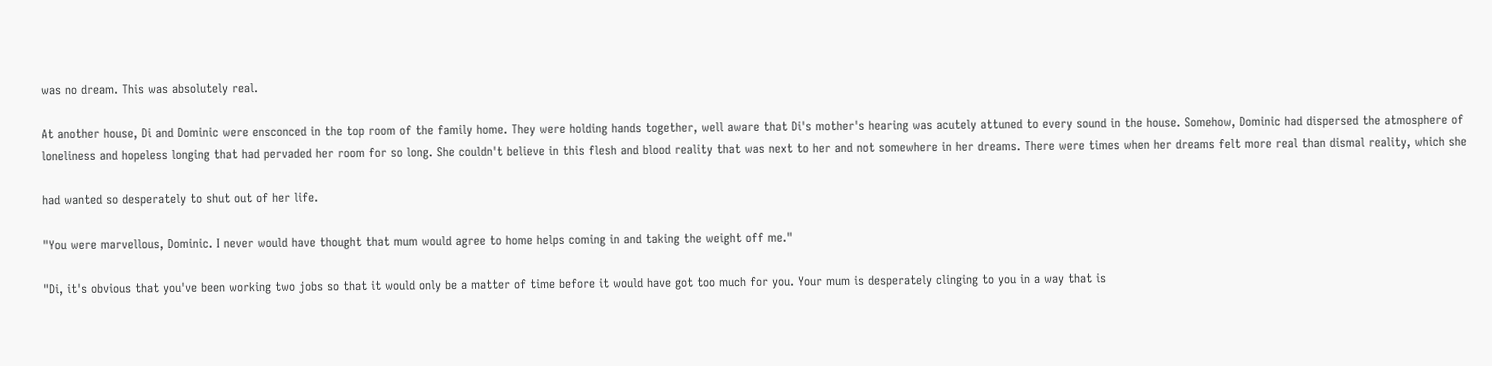was no dream. This was absolutely real.

At another house, Di and Dominic were ensconced in the top room of the family home. They were holding hands together, well aware that Di's mother's hearing was acutely attuned to every sound in the house. Somehow, Dominic had dispersed the atmosphere of loneliness and hopeless longing that had pervaded her room for so long. She couldn't believe in this flesh and blood reality that was next to her and not somewhere in her dreams. There were times when her dreams felt more real than dismal reality, which she

had wanted so desperately to shut out of her life.

"You were marvellous, Dominic. I never would have thought that mum would agree to home helps coming in and taking the weight off me."

"Di, it's obvious that you've been working two jobs so that it would only be a matter of time before it would have got too much for you. Your mum is desperately clinging to you in a way that is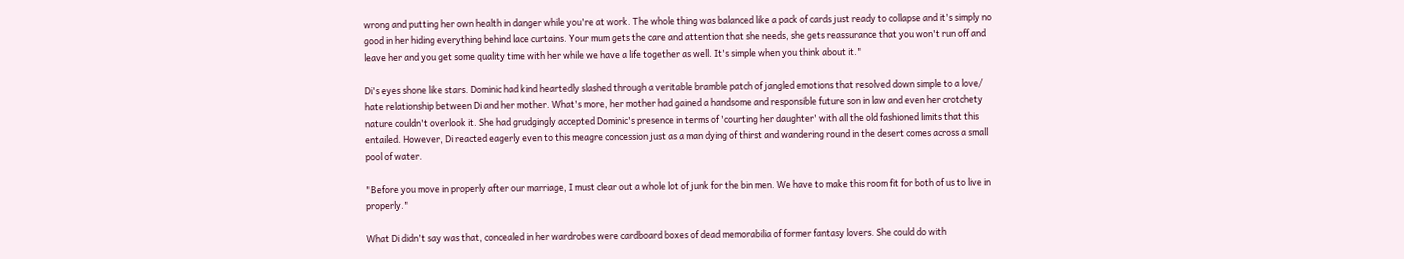wrong and putting her own health in danger while you're at work. The whole thing was balanced like a pack of cards just ready to collapse and it's simply no good in her hiding everything behind lace curtains. Your mum gets the care and attention that she needs, she gets reassurance that you won't run off and leave her and you get some quality time with her while we have a life together as well. It's simple when you think about it."

Di's eyes shone like stars. Dominic had kind heartedly slashed through a veritable bramble patch of jangled emotions that resolved down simple to a love/ hate relationship between Di and her mother. What's more, her mother had gained a handsome and responsible future son in law and even her crotchety nature couldn't overlook it. She had grudgingly accepted Dominic's presence in terms of 'courting her daughter' with all the old fashioned limits that this entailed. However, Di reacted eagerly even to this meagre concession just as a man dying of thirst and wandering round in the desert comes across a small pool of water.

"Before you move in properly after our marriage, I must clear out a whole lot of junk for the bin men. We have to make this room fit for both of us to live in properly."

What Di didn't say was that, concealed in her wardrobes were cardboard boxes of dead memorabilia of former fantasy lovers. She could do with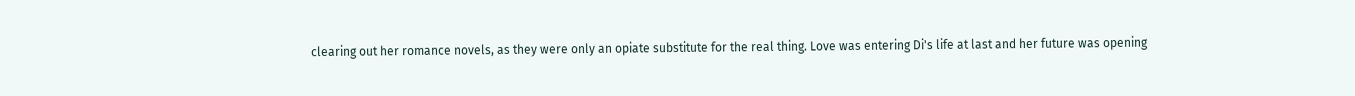clearing out her romance novels, as they were only an opiate substitute for the real thing. Love was entering Di's life at last and her future was opening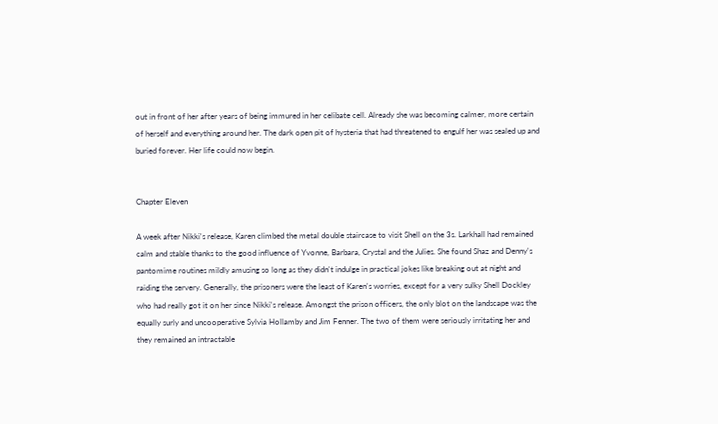out in front of her after years of being immured in her celibate cell. Already she was becoming calmer, more certain of herself and everything around her. The dark open pit of hysteria that had threatened to engulf her was sealed up and buried forever. Her life could now begin.


Chapter Eleven

A week after Nikki's release, Karen climbed the metal double staircase to visit Shell on the 3s. Larkhall had remained calm and stable thanks to the good influence of Yvonne, Barbara, Crystal and the Julies. She found Shaz and Denny's pantomime routines mildly amusing so long as they didn't indulge in practical jokes like breaking out at night and raiding the servery. Generally, the prisoners were the least of Karen's worries, except for a very sulky Shell Dockley who had really got it on her since Nikki's release. Amongst the prison officers, the only blot on the landscape was the equally surly and uncooperative Sylvia Hollamby and Jim Fenner. The two of them were seriously irritating her and they remained an intractable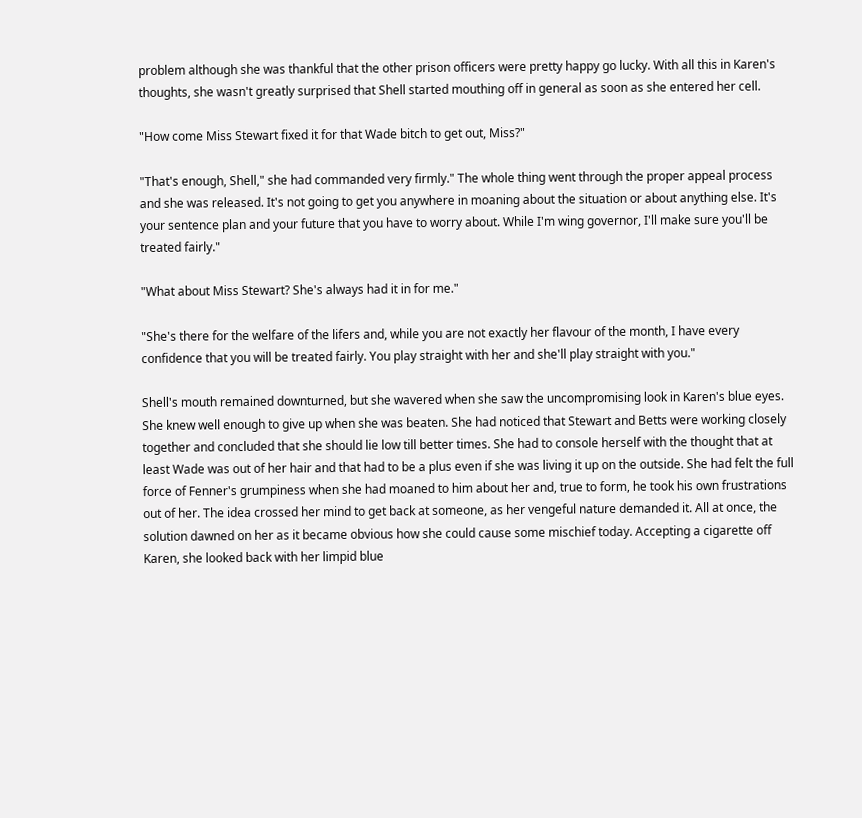problem although she was thankful that the other prison officers were pretty happy go lucky. With all this in Karen's thoughts, she wasn't greatly surprised that Shell started mouthing off in general as soon as she entered her cell.

"How come Miss Stewart fixed it for that Wade bitch to get out, Miss?"

"That's enough, Shell," she had commanded very firmly." The whole thing went through the proper appeal process and she was released. It's not going to get you anywhere in moaning about the situation or about anything else. It's your sentence plan and your future that you have to worry about. While I'm wing governor, I'll make sure you'll be treated fairly."

"What about Miss Stewart? She's always had it in for me."

"She's there for the welfare of the lifers and, while you are not exactly her flavour of the month, I have every confidence that you will be treated fairly. You play straight with her and she'll play straight with you."

Shell's mouth remained downturned, but she wavered when she saw the uncompromising look in Karen's blue eyes. She knew well enough to give up when she was beaten. She had noticed that Stewart and Betts were working closely together and concluded that she should lie low till better times. She had to console herself with the thought that at least Wade was out of her hair and that had to be a plus even if she was living it up on the outside. She had felt the full force of Fenner's grumpiness when she had moaned to him about her and, true to form, he took his own frustrations out of her. The idea crossed her mind to get back at someone, as her vengeful nature demanded it. All at once, the solution dawned on her as it became obvious how she could cause some mischief today. Accepting a cigarette off Karen, she looked back with her limpid blue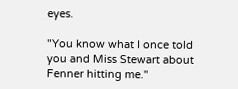eyes.

"You know what I once told you and Miss Stewart about Fenner hitting me."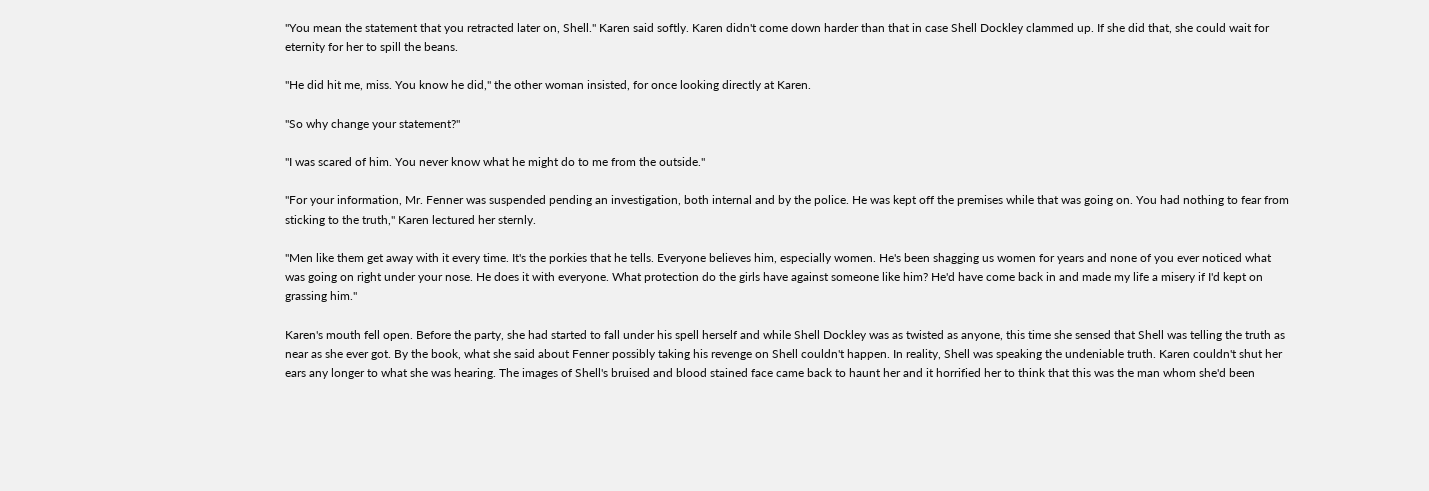"You mean the statement that you retracted later on, Shell." Karen said softly. Karen didn't come down harder than that in case Shell Dockley clammed up. If she did that, she could wait for eternity for her to spill the beans.

"He did hit me, miss. You know he did," the other woman insisted, for once looking directly at Karen.

"So why change your statement?"

"I was scared of him. You never know what he might do to me from the outside."

"For your information, Mr. Fenner was suspended pending an investigation, both internal and by the police. He was kept off the premises while that was going on. You had nothing to fear from sticking to the truth," Karen lectured her sternly.

"Men like them get away with it every time. It's the porkies that he tells. Everyone believes him, especially women. He's been shagging us women for years and none of you ever noticed what was going on right under your nose. He does it with everyone. What protection do the girls have against someone like him? He'd have come back in and made my life a misery if I'd kept on grassing him."

Karen's mouth fell open. Before the party, she had started to fall under his spell herself and while Shell Dockley was as twisted as anyone, this time she sensed that Shell was telling the truth as near as she ever got. By the book, what she said about Fenner possibly taking his revenge on Shell couldn't happen. In reality, Shell was speaking the undeniable truth. Karen couldn't shut her ears any longer to what she was hearing. The images of Shell's bruised and blood stained face came back to haunt her and it horrified her to think that this was the man whom she'd been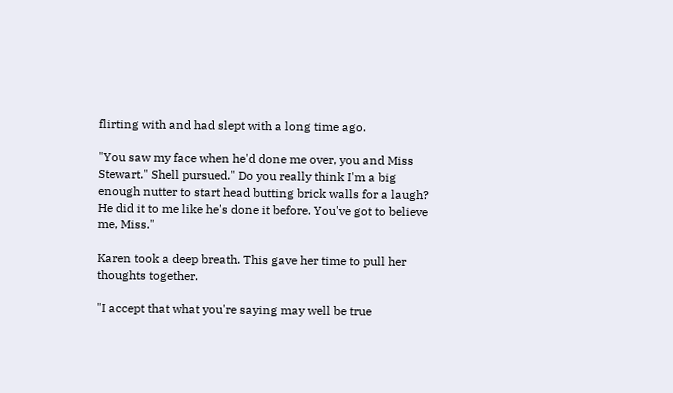flirting with and had slept with a long time ago.

"You saw my face when he'd done me over, you and Miss Stewart." Shell pursued." Do you really think I'm a big enough nutter to start head butting brick walls for a laugh? He did it to me like he's done it before. You've got to believe me, Miss."

Karen took a deep breath. This gave her time to pull her thoughts together.

"I accept that what you're saying may well be true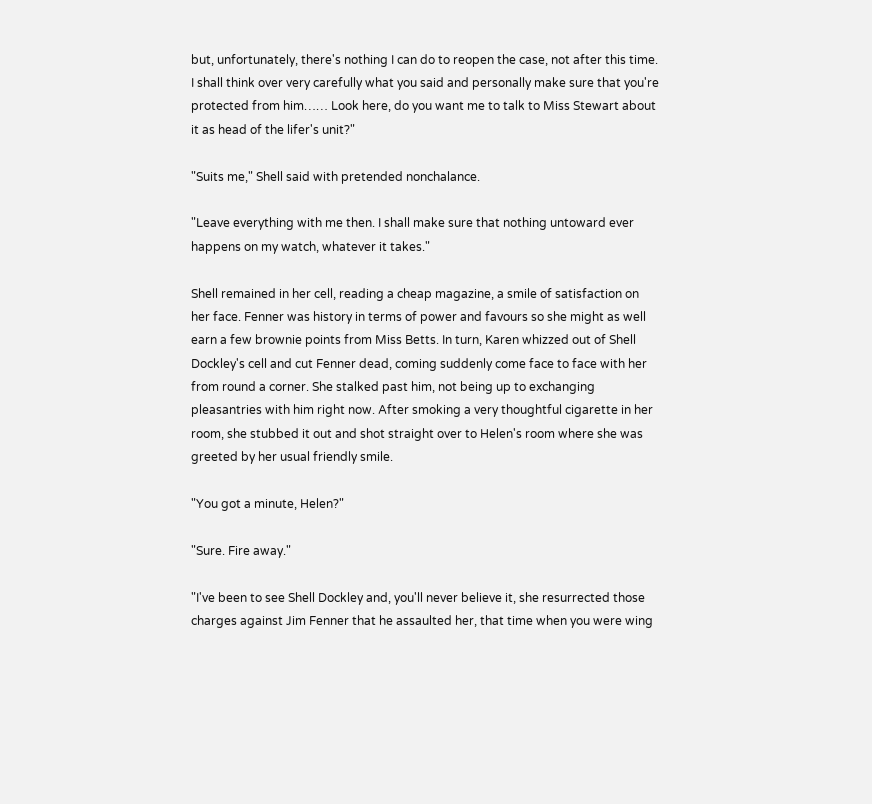but, unfortunately, there's nothing I can do to reopen the case, not after this time. I shall think over very carefully what you said and personally make sure that you're protected from him…… Look here, do you want me to talk to Miss Stewart about it as head of the lifer's unit?"

"Suits me," Shell said with pretended nonchalance.

"Leave everything with me then. I shall make sure that nothing untoward ever happens on my watch, whatever it takes."

Shell remained in her cell, reading a cheap magazine, a smile of satisfaction on her face. Fenner was history in terms of power and favours so she might as well earn a few brownie points from Miss Betts. In turn, Karen whizzed out of Shell Dockley's cell and cut Fenner dead, coming suddenly come face to face with her from round a corner. She stalked past him, not being up to exchanging pleasantries with him right now. After smoking a very thoughtful cigarette in her room, she stubbed it out and shot straight over to Helen's room where she was greeted by her usual friendly smile.

"You got a minute, Helen?"

"Sure. Fire away."

"I've been to see Shell Dockley and, you'll never believe it, she resurrected those charges against Jim Fenner that he assaulted her, that time when you were wing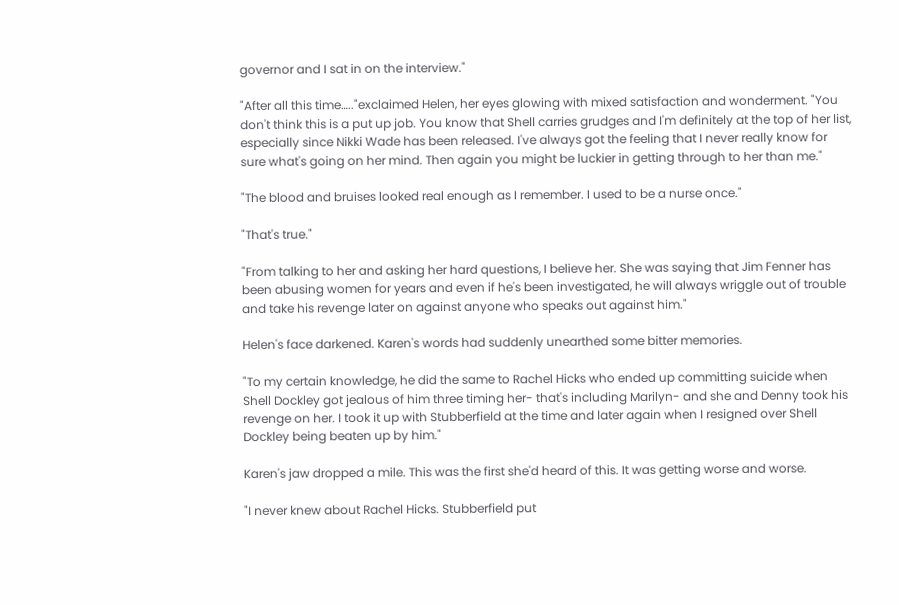governor and I sat in on the interview."

"After all this time….."exclaimed Helen, her eyes glowing with mixed satisfaction and wonderment. "You don't think this is a put up job. You know that Shell carries grudges and I'm definitely at the top of her list, especially since Nikki Wade has been released. I've always got the feeling that I never really know for sure what's going on her mind. Then again you might be luckier in getting through to her than me."

"The blood and bruises looked real enough as I remember. I used to be a nurse once."

"That's true."

"From talking to her and asking her hard questions, I believe her. She was saying that Jim Fenner has been abusing women for years and even if he's been investigated, he will always wriggle out of trouble and take his revenge later on against anyone who speaks out against him."

Helen's face darkened. Karen's words had suddenly unearthed some bitter memories.

"To my certain knowledge, he did the same to Rachel Hicks who ended up committing suicide when Shell Dockley got jealous of him three timing her- that's including Marilyn- and she and Denny took his revenge on her. I took it up with Stubberfield at the time and later again when I resigned over Shell Dockley being beaten up by him."

Karen's jaw dropped a mile. This was the first she'd heard of this. It was getting worse and worse.

"I never knew about Rachel Hicks. Stubberfield put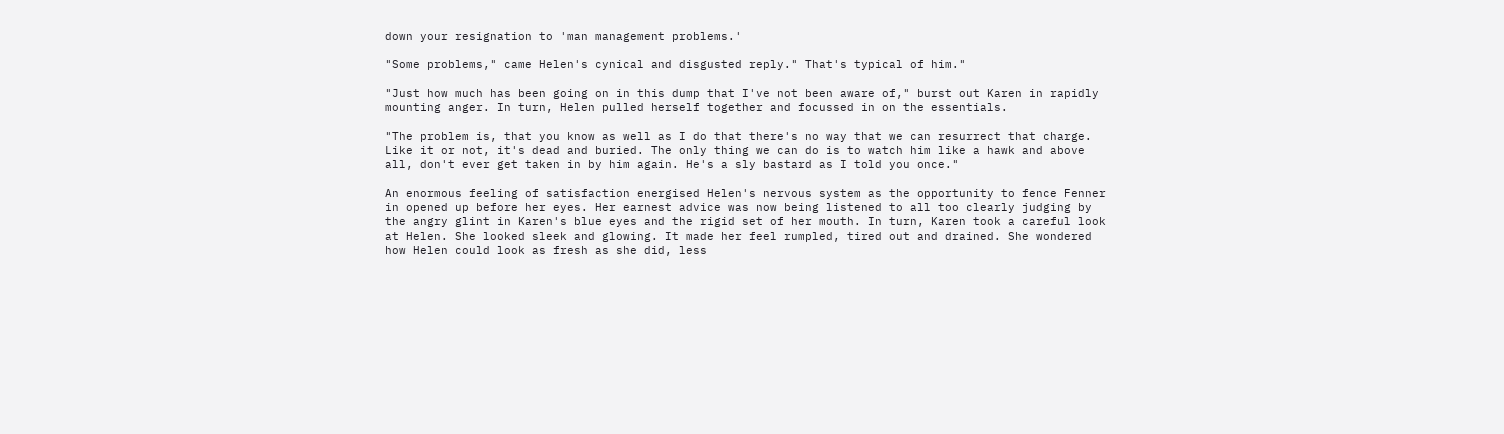down your resignation to 'man management problems.'

"Some problems," came Helen's cynical and disgusted reply." That's typical of him."

"Just how much has been going on in this dump that I've not been aware of," burst out Karen in rapidly mounting anger. In turn, Helen pulled herself together and focussed in on the essentials.

"The problem is, that you know as well as I do that there's no way that we can resurrect that charge. Like it or not, it's dead and buried. The only thing we can do is to watch him like a hawk and above all, don't ever get taken in by him again. He's a sly bastard as I told you once."

An enormous feeling of satisfaction energised Helen's nervous system as the opportunity to fence Fenner in opened up before her eyes. Her earnest advice was now being listened to all too clearly judging by the angry glint in Karen's blue eyes and the rigid set of her mouth. In turn, Karen took a careful look at Helen. She looked sleek and glowing. It made her feel rumpled, tired out and drained. She wondered how Helen could look as fresh as she did, less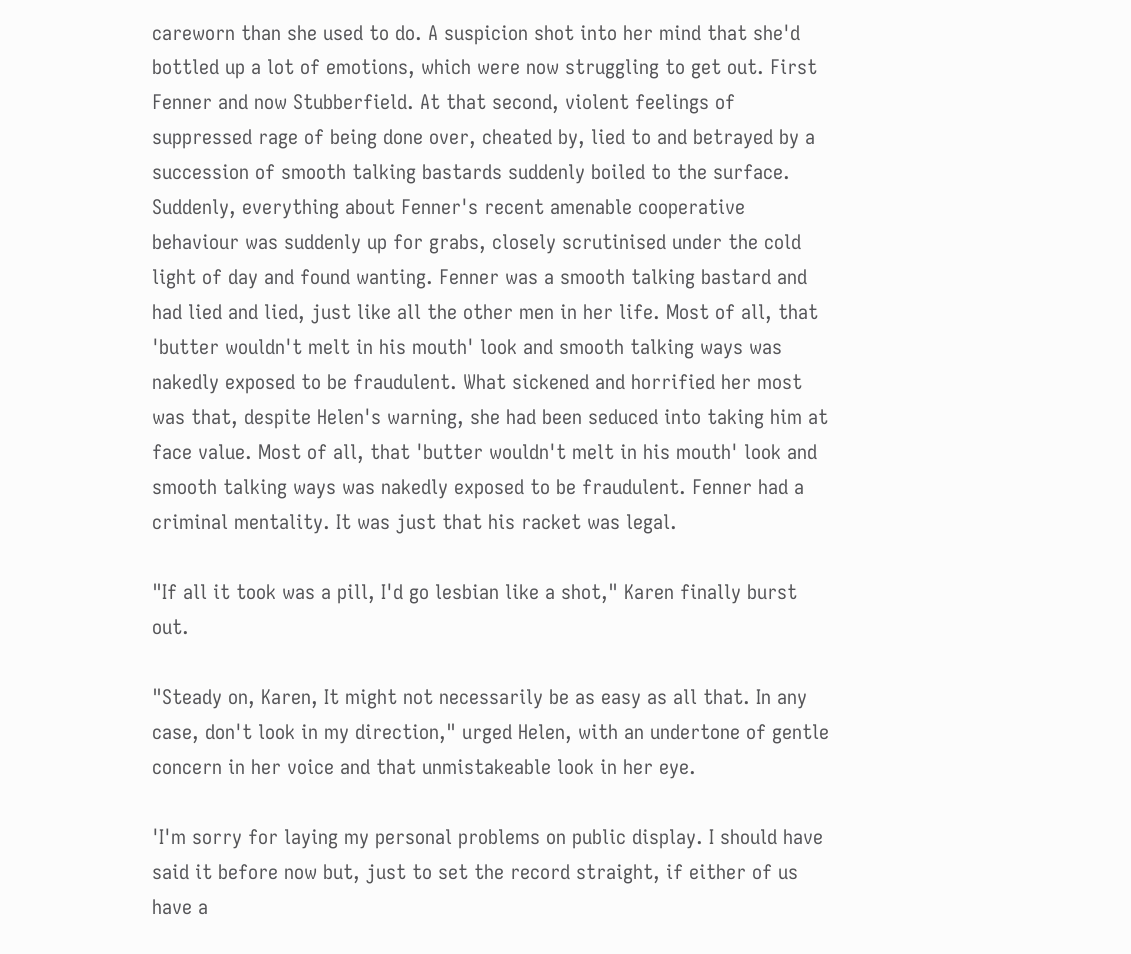careworn than she used to do. A suspicion shot into her mind that she'd bottled up a lot of emotions, which were now struggling to get out. First Fenner and now Stubberfield. At that second, violent feelings of suppressed rage of being done over, cheated by, lied to and betrayed by a succession of smooth talking bastards suddenly boiled to the surface. Suddenly, everything about Fenner's recent amenable cooperative behaviour was suddenly up for grabs, closely scrutinised under the cold light of day and found wanting. Fenner was a smooth talking bastard and had lied and lied, just like all the other men in her life. Most of all, that 'butter wouldn't melt in his mouth' look and smooth talking ways was nakedly exposed to be fraudulent. What sickened and horrified her most was that, despite Helen's warning, she had been seduced into taking him at face value. Most of all, that 'butter wouldn't melt in his mouth' look and smooth talking ways was nakedly exposed to be fraudulent. Fenner had a criminal mentality. It was just that his racket was legal.

"If all it took was a pill, I'd go lesbian like a shot," Karen finally burst out.

"Steady on, Karen, It might not necessarily be as easy as all that. In any case, don't look in my direction," urged Helen, with an undertone of gentle concern in her voice and that unmistakeable look in her eye.

'I'm sorry for laying my personal problems on public display. I should have said it before now but, just to set the record straight, if either of us have a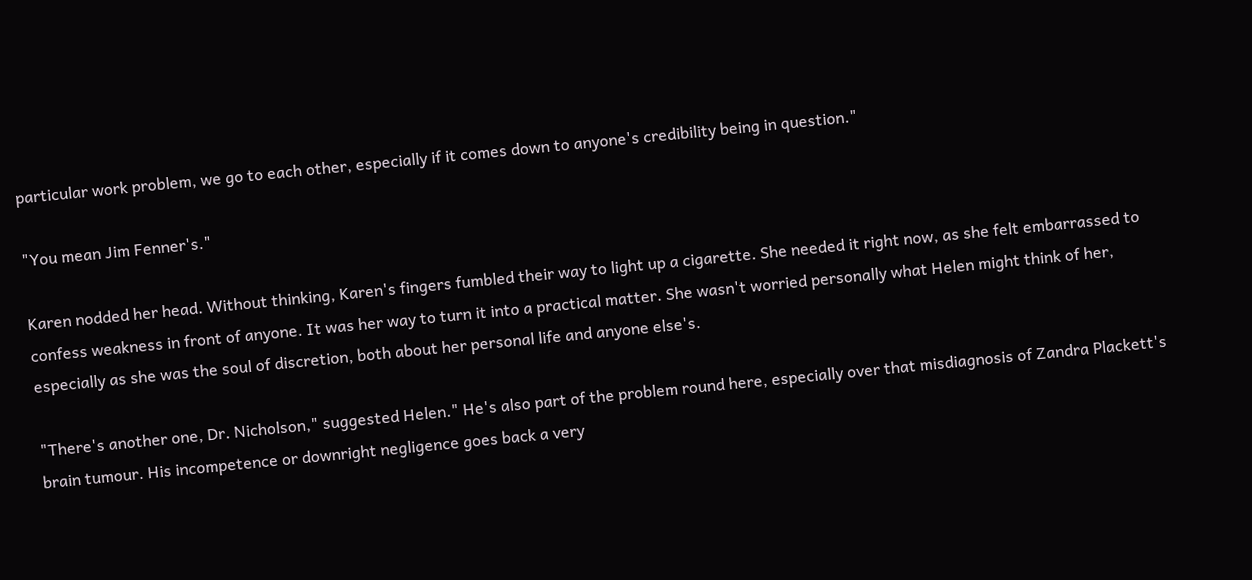particular work problem, we go to each other, especially if it comes down to anyone's credibility being in question."

"You mean Jim Fenner's."

Karen nodded her head. Without thinking, Karen's fingers fumbled their way to light up a cigarette. She needed it right now, as she felt embarrassed to confess weakness in front of anyone. It was her way to turn it into a practical matter. She wasn't worried personally what Helen might think of her, especially as she was the soul of discretion, both about her personal life and anyone else's.

"There's another one, Dr. Nicholson," suggested Helen." He's also part of the problem round here, especially over that misdiagnosis of Zandra Plackett's brain tumour. His incompetence or downright negligence goes back a very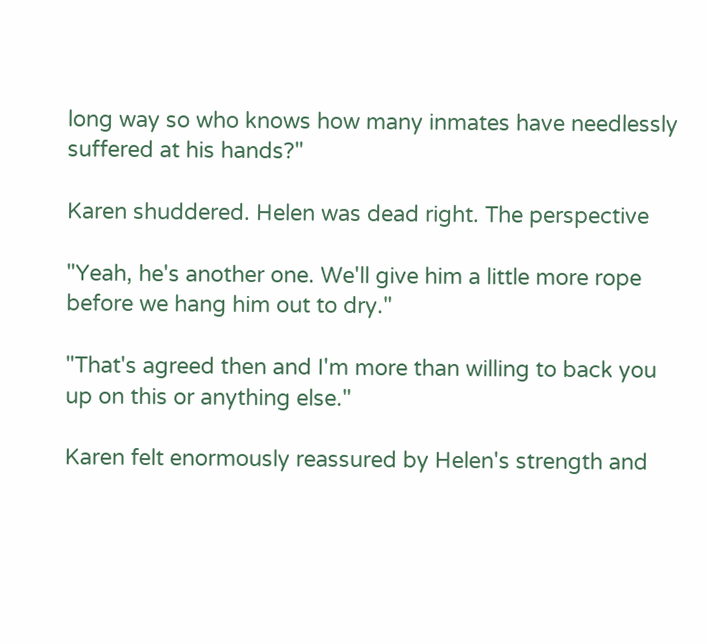long way so who knows how many inmates have needlessly suffered at his hands?"

Karen shuddered. Helen was dead right. The perspective

"Yeah, he's another one. We'll give him a little more rope before we hang him out to dry."

"That's agreed then and I'm more than willing to back you up on this or anything else."

Karen felt enormously reassured by Helen's strength and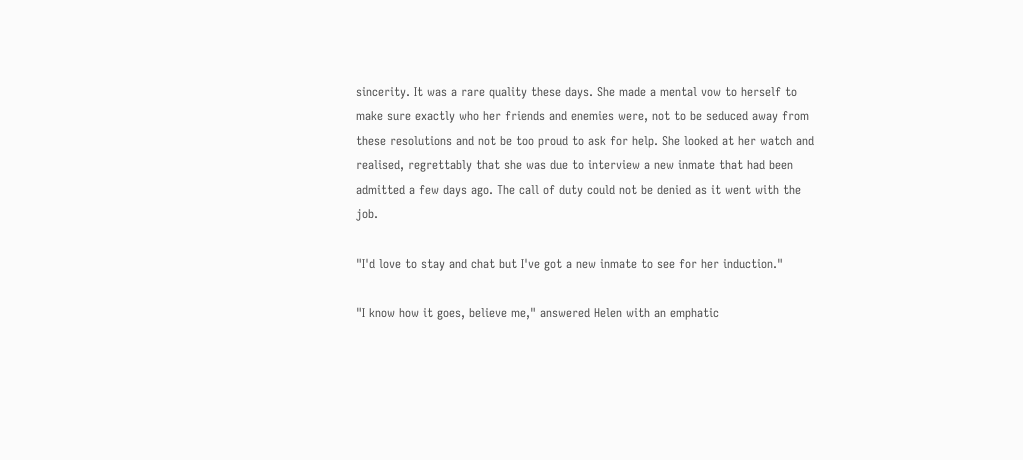sincerity. It was a rare quality these days. She made a mental vow to herself to make sure exactly who her friends and enemies were, not to be seduced away from these resolutions and not be too proud to ask for help. She looked at her watch and realised, regrettably that she was due to interview a new inmate that had been admitted a few days ago. The call of duty could not be denied as it went with the job.

"I'd love to stay and chat but I've got a new inmate to see for her induction."

"I know how it goes, believe me," answered Helen with an emphatic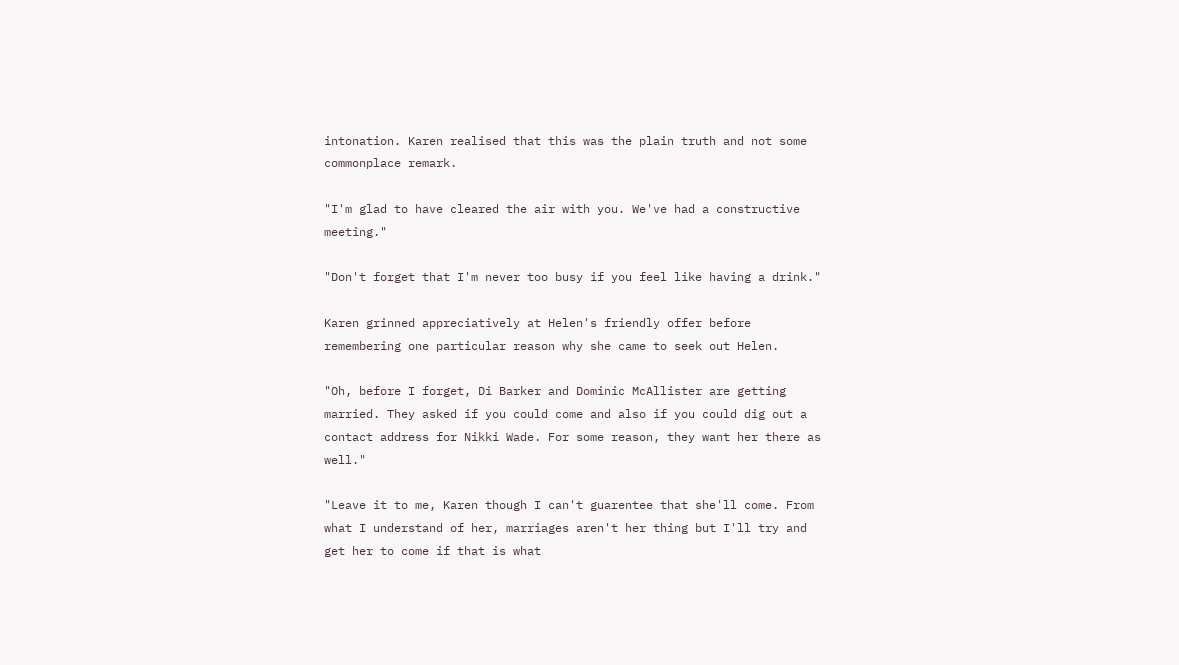intonation. Karen realised that this was the plain truth and not some commonplace remark.

"I'm glad to have cleared the air with you. We've had a constructive meeting."

"Don't forget that I'm never too busy if you feel like having a drink."

Karen grinned appreciatively at Helen's friendly offer before remembering one particular reason why she came to seek out Helen.

"Oh, before I forget, Di Barker and Dominic McAllister are getting married. They asked if you could come and also if you could dig out a contact address for Nikki Wade. For some reason, they want her there as well."

"Leave it to me, Karen though I can't guarentee that she'll come. From what I understand of her, marriages aren't her thing but I'll try and get her to come if that is what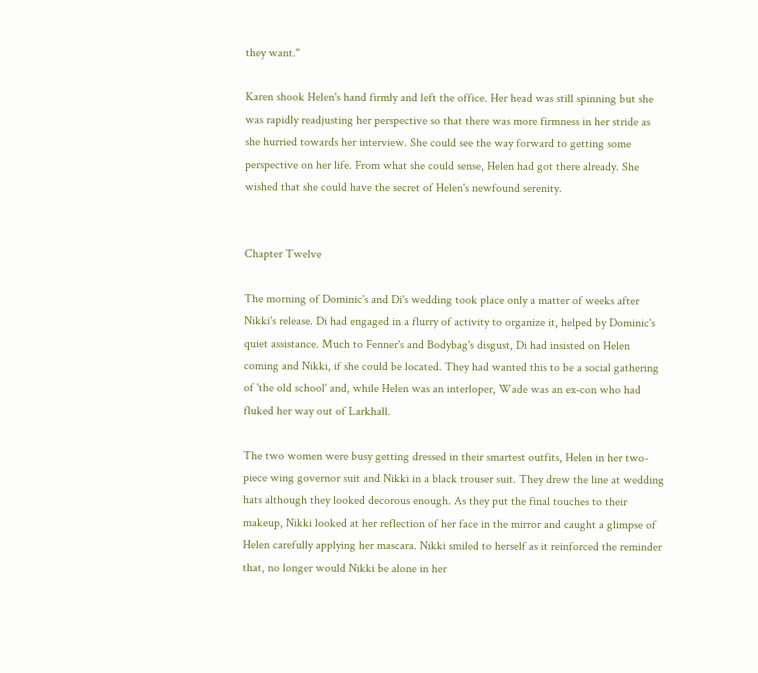they want."

Karen shook Helen's hand firmly and left the office. Her head was still spinning but she was rapidly readjusting her perspective so that there was more firmness in her stride as she hurried towards her interview. She could see the way forward to getting some perspective on her life. From what she could sense, Helen had got there already. She wished that she could have the secret of Helen's newfound serenity.


Chapter Twelve

The morning of Dominic's and Di's wedding took place only a matter of weeks after Nikki's release. Di had engaged in a flurry of activity to organize it, helped by Dominic's quiet assistance. Much to Fenner's and Bodybag's disgust, Di had insisted on Helen coming and Nikki, if she could be located. They had wanted this to be a social gathering of 'the old school' and, while Helen was an interloper, Wade was an ex-con who had fluked her way out of Larkhall.

The two women were busy getting dressed in their smartest outfits, Helen in her two-piece wing governor suit and Nikki in a black trouser suit. They drew the line at wedding hats although they looked decorous enough. As they put the final touches to their makeup, Nikki looked at her reflection of her face in the mirror and caught a glimpse of Helen carefully applying her mascara. Nikki smiled to herself as it reinforced the reminder that, no longer would Nikki be alone in her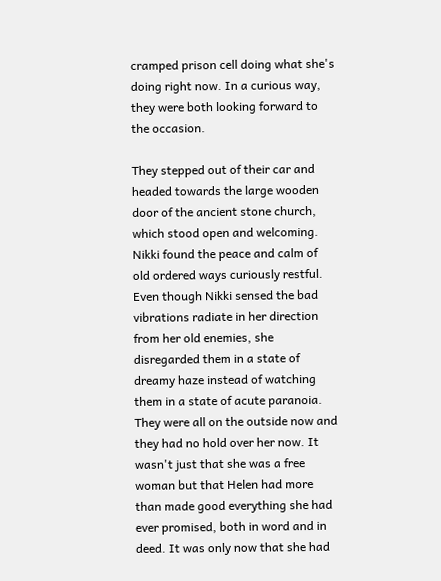cramped prison cell doing what she's doing right now. In a curious way, they were both looking forward to the occasion.

They stepped out of their car and headed towards the large wooden door of the ancient stone church, which stood open and welcoming. Nikki found the peace and calm of old ordered ways curiously restful. Even though Nikki sensed the bad vibrations radiate in her direction from her old enemies, she disregarded them in a state of dreamy haze instead of watching them in a state of acute paranoia. They were all on the outside now and they had no hold over her now. It wasn't just that she was a free woman but that Helen had more than made good everything she had ever promised, both in word and in deed. It was only now that she had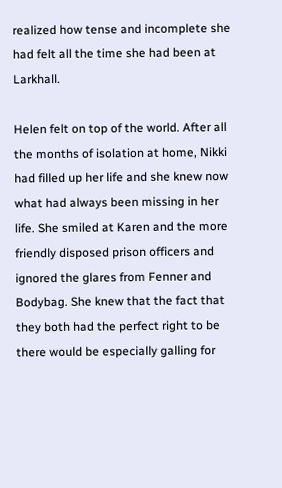realized how tense and incomplete she had felt all the time she had been at Larkhall.

Helen felt on top of the world. After all the months of isolation at home, Nikki had filled up her life and she knew now what had always been missing in her life. She smiled at Karen and the more friendly disposed prison officers and ignored the glares from Fenner and Bodybag. She knew that the fact that they both had the perfect right to be there would be especially galling for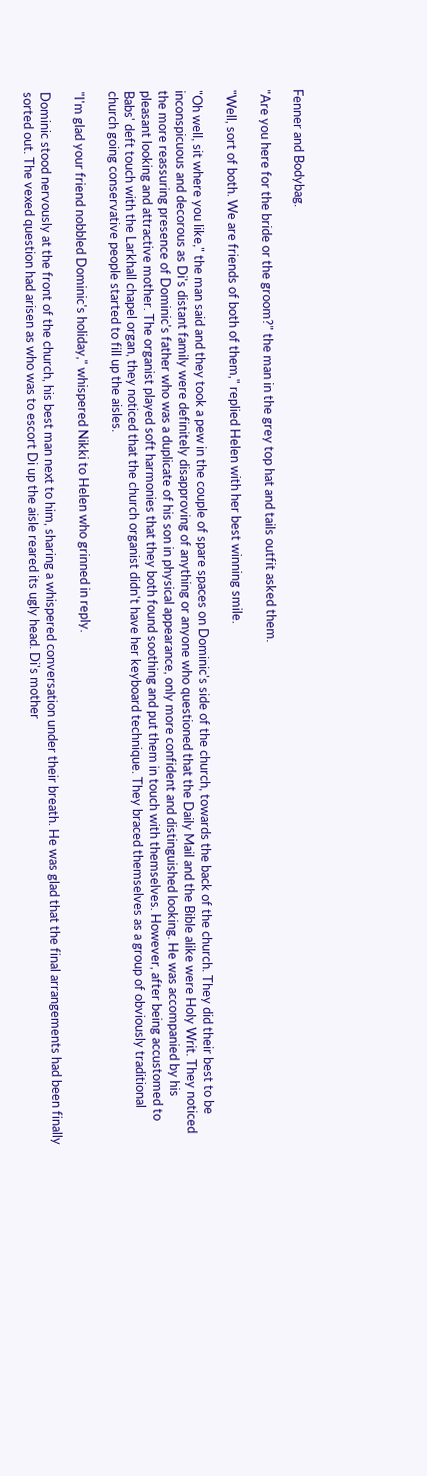Fenner and Bodybag.

"Are you here for the bride or the groom?" the man in the grey top hat and tails outfit asked them.

"Well, sort of both. We are friends of both of them," replied Helen with her best winning smile.

"Oh well, sit where you like," the man said and they took a pew in the couple of spare spaces on Dominic's side of the church, towards the back of the church. They did their best to be inconspicuous and decorous as Di's distant family were definitely disapproving of anything or anyone who questioned that the Daily Mail and the Bible alike were Holy Writ. They noticed the more reassuring presence of Dominic's father who was a duplicate of his son in physical appearance, only more confident and distinguished looking. He was accompanied by his pleasant looking and attractive mother. The organist played soft harmonies that they both found soothing and put them in touch with themselves. However, after being accustomed to Babs' deft touch with the Larkhall chapel organ, they noticed that the church organist didn't have her keyboard technique. They braced themselves as a group of obviously traditional church going conservative people started to fill up the aisles.

"I'm glad your friend nobbled Dominic's holiday," whispered Nikki to Helen who grinned in reply.

Dominic stood nervously at the front of the church, his best man next to him, sharing a whispered conversation under their breath. He was glad that the final arrangements had been finally sorted out. The vexed question had arisen as who was to escort Di up the aisle reared its ugly head. Di's mother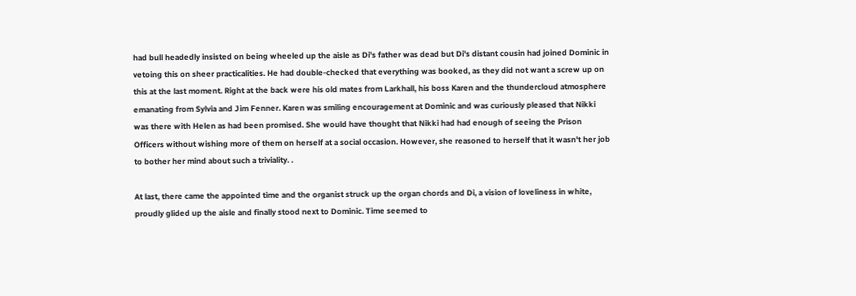had bull headedly insisted on being wheeled up the aisle as Di's father was dead but Di's distant cousin had joined Dominic in vetoing this on sheer practicalities. He had double-checked that everything was booked, as they did not want a screw up on this at the last moment. Right at the back were his old mates from Larkhall, his boss Karen and the thundercloud atmosphere emanating from Sylvia and Jim Fenner. Karen was smiling encouragement at Dominic and was curiously pleased that Nikki was there with Helen as had been promised. She would have thought that Nikki had had enough of seeing the Prison Officers without wishing more of them on herself at a social occasion. However, she reasoned to herself that it wasn't her job to bother her mind about such a triviality. .

At last, there came the appointed time and the organist struck up the organ chords and Di, a vision of loveliness in white, proudly glided up the aisle and finally stood next to Dominic. Time seemed to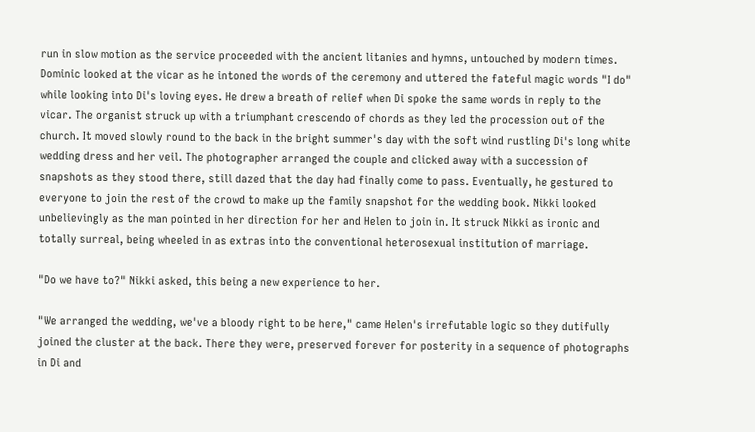run in slow motion as the service proceeded with the ancient litanies and hymns, untouched by modern times. Dominic looked at the vicar as he intoned the words of the ceremony and uttered the fateful magic words "I do" while looking into Di's loving eyes. He drew a breath of relief when Di spoke the same words in reply to the vicar. The organist struck up with a triumphant crescendo of chords as they led the procession out of the church. It moved slowly round to the back in the bright summer's day with the soft wind rustling Di's long white wedding dress and her veil. The photographer arranged the couple and clicked away with a succession of snapshots as they stood there, still dazed that the day had finally come to pass. Eventually, he gestured to everyone to join the rest of the crowd to make up the family snapshot for the wedding book. Nikki looked unbelievingly as the man pointed in her direction for her and Helen to join in. It struck Nikki as ironic and totally surreal, being wheeled in as extras into the conventional heterosexual institution of marriage.

"Do we have to?" Nikki asked, this being a new experience to her.

"We arranged the wedding, we've a bloody right to be here," came Helen's irrefutable logic so they dutifully joined the cluster at the back. There they were, preserved forever for posterity in a sequence of photographs in Di and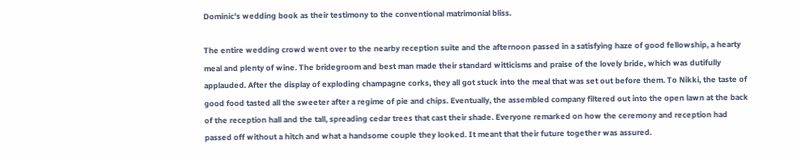Dominic's wedding book as their testimony to the conventional matrimonial bliss.

The entire wedding crowd went over to the nearby reception suite and the afternoon passed in a satisfying haze of good fellowship, a hearty meal and plenty of wine. The bridegroom and best man made their standard witticisms and praise of the lovely bride, which was dutifully applauded. After the display of exploding champagne corks, they all got stuck into the meal that was set out before them. To Nikki, the taste of good food tasted all the sweeter after a regime of pie and chips. Eventually, the assembled company filtered out into the open lawn at the back of the reception hall and the tall, spreading cedar trees that cast their shade. Everyone remarked on how the ceremony and reception had passed off without a hitch and what a handsome couple they looked. It meant that their future together was assured.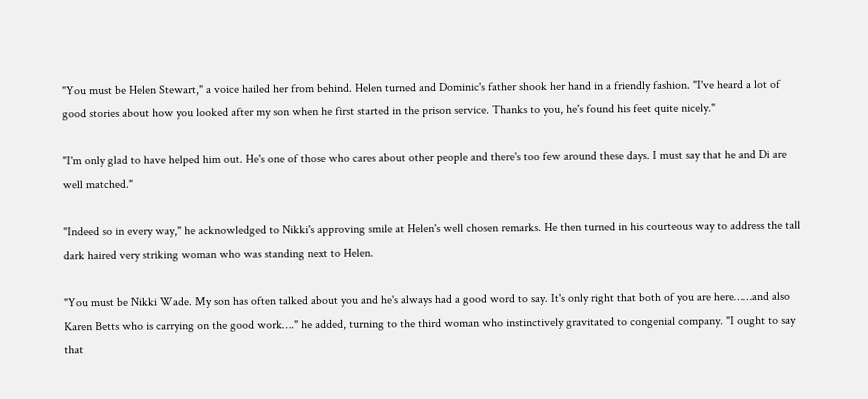"You must be Helen Stewart," a voice hailed her from behind. Helen turned and Dominic's father shook her hand in a friendly fashion. "I've heard a lot of good stories about how you looked after my son when he first started in the prison service. Thanks to you, he's found his feet quite nicely."

"I'm only glad to have helped him out. He's one of those who cares about other people and there's too few around these days. I must say that he and Di are well matched."

"Indeed so in every way," he acknowledged to Nikki's approving smile at Helen's well chosen remarks. He then turned in his courteous way to address the tall dark haired very striking woman who was standing next to Helen.

"You must be Nikki Wade. My son has often talked about you and he's always had a good word to say. It's only right that both of you are here……and also Karen Betts who is carrying on the good work…." he added, turning to the third woman who instinctively gravitated to congenial company. "I ought to say that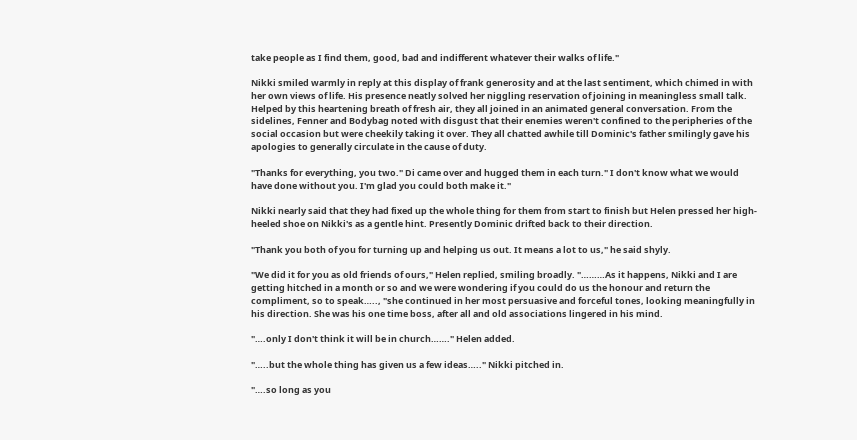take people as I find them, good, bad and indifferent whatever their walks of life."

Nikki smiled warmly in reply at this display of frank generosity and at the last sentiment, which chimed in with her own views of life. His presence neatly solved her niggling reservation of joining in meaningless small talk. Helped by this heartening breath of fresh air, they all joined in an animated general conversation. From the sidelines, Fenner and Bodybag noted with disgust that their enemies weren't confined to the peripheries of the social occasion but were cheekily taking it over. They all chatted awhile till Dominic's father smilingly gave his apologies to generally circulate in the cause of duty.

"Thanks for everything, you two." Di came over and hugged them in each turn." I don't know what we would have done without you. I'm glad you could both make it."

Nikki nearly said that they had fixed up the whole thing for them from start to finish but Helen pressed her high-heeled shoe on Nikki's as a gentle hint. Presently Dominic drifted back to their direction.

"Thank you both of you for turning up and helping us out. It means a lot to us," he said shyly.

"We did it for you as old friends of ours," Helen replied, smiling broadly. "………As it happens, Nikki and I are getting hitched in a month or so and we were wondering if you could do us the honour and return the compliment, so to speak….., "she continued in her most persuasive and forceful tones, looking meaningfully in his direction. She was his one time boss, after all and old associations lingered in his mind.

"….only I don't think it will be in church……." Helen added.

"…..but the whole thing has given us a few ideas….." Nikki pitched in.

"….so long as you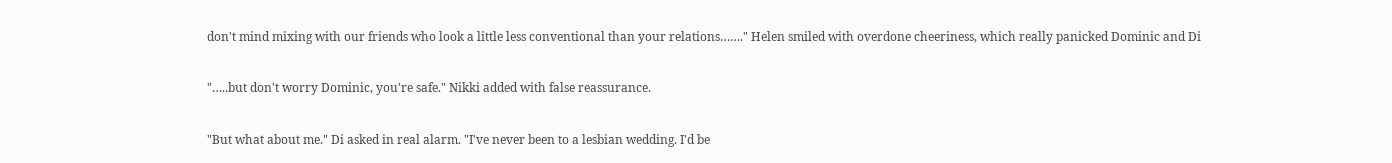don't mind mixing with our friends who look a little less conventional than your relations……." Helen smiled with overdone cheeriness, which really panicked Dominic and Di

"…..but don't worry Dominic, you're safe." Nikki added with false reassurance.

"But what about me." Di asked in real alarm. "I've never been to a lesbian wedding. I'd be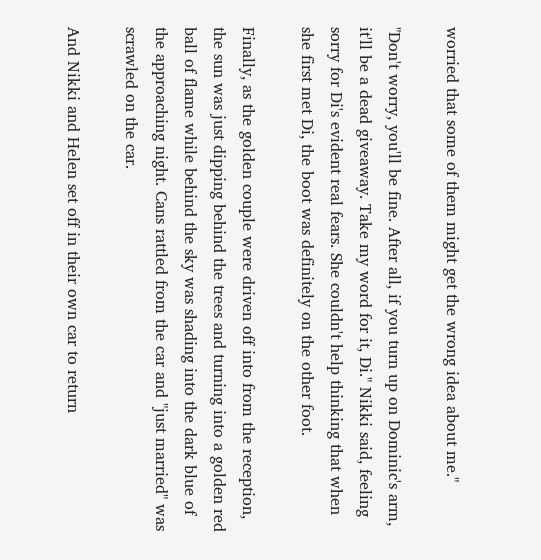worried that some of them might get the wrong idea about me."

"Don't worry, you'll be fine. After all, if you turn up on Dominic's arm, it'll be a dead giveaway. Take my word for it, Di." Nikki said, feeling sorry for Di's evident real fears. She couldn't help thinking that when she first met Di, the boot was definitely on the other foot.

Finally, as the golden couple were driven off into from the reception, the sun was just dipping behind the trees and turning into a golden red ball of flame while behind the sky was shading into the dark blue of the approaching night. Cans rattled from the car and "just married" was scrawled on the car.

And Nikki and Helen set off in their own car to return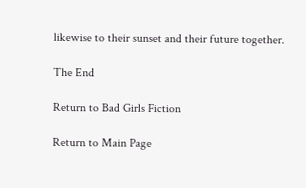likewise to their sunset and their future together.

The End

Return to Bad Girls Fiction

Return to Main Page